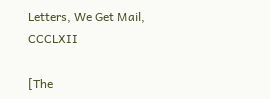Letters, We Get Mail, CCCLXII

[The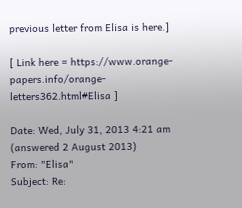previous letter from Elisa is here.]

[ Link here = https://www.orange-papers.info/orange-letters362.html#Elisa ]

Date: Wed, July 31, 2013 4:21 am       (answered 2 August 2013)
From: "Elisa"
Subject: Re: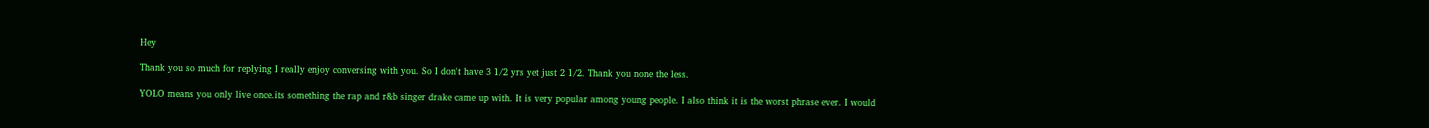Hey

Thank you so much for replying I really enjoy conversing with you. So I don't have 3 1/2 yrs yet just 2 1/2. Thank you none the less.

YOLO means you only live once.its something the rap and r&b singer drake came up with. It is very popular among young people. I also think it is the worst phrase ever. I would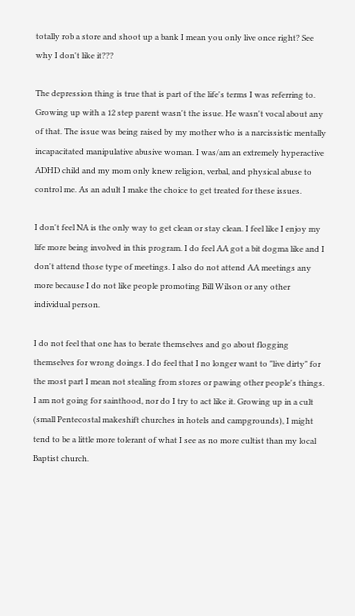totally rob a store and shoot up a bank I mean you only live once right? See why I don't like it???

The depression thing is true that is part of the life's terms I was referring to. Growing up with a 12 step parent wasn't the issue. He wasn't vocal about any of that. The issue was being raised by my mother who is a narcissistic mentally incapacitated manipulative abusive woman. I was/am an extremely hyperactive ADHD child and my mom only knew religion, verbal, and physical abuse to control me. As an adult I make the choice to get treated for these issues.

I don't feel NA is the only way to get clean or stay clean. I feel like I enjoy my life more being involved in this program. I do feel AA got a bit dogma like and I don't attend those type of meetings. I also do not attend AA meetings any more because I do not like people promoting Bill Wilson or any other individual person.

I do not feel that one has to berate themselves and go about flogging themselves for wrong doings. I do feel that I no longer want to "live dirty" for the most part I mean not stealing from stores or pawing other people's things. I am not going for sainthood, nor do I try to act like it. Growing up in a cult (small Pentecostal makeshift churches in hotels and campgrounds), I might tend to be a little more tolerant of what I see as no more cultist than my local Baptist church.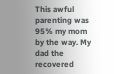This awful parenting was 95% my mom by the way. My dad the recovered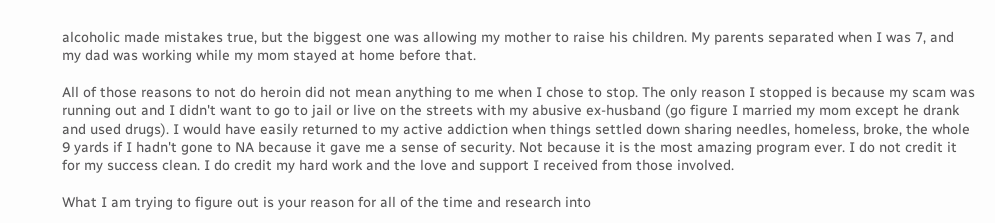alcoholic made mistakes true, but the biggest one was allowing my mother to raise his children. My parents separated when I was 7, and my dad was working while my mom stayed at home before that.

All of those reasons to not do heroin did not mean anything to me when I chose to stop. The only reason I stopped is because my scam was running out and I didn't want to go to jail or live on the streets with my abusive ex-husband (go figure I married my mom except he drank and used drugs). I would have easily returned to my active addiction when things settled down sharing needles, homeless, broke, the whole 9 yards if I hadn't gone to NA because it gave me a sense of security. Not because it is the most amazing program ever. I do not credit it for my success clean. I do credit my hard work and the love and support I received from those involved.

What I am trying to figure out is your reason for all of the time and research into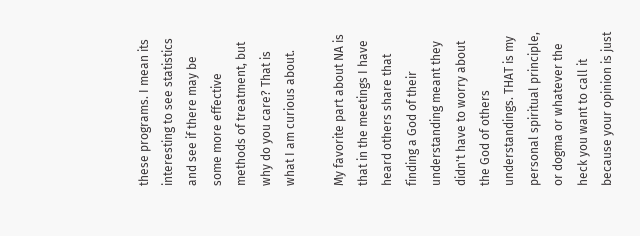these programs. I mean its interesting to see statistics and see if there may be some more effective methods of treatment, but why do you care? That is what I am curious about.

My favorite part about NA is that in the meetings I have heard others share that finding a God of their understanding meant they didn't have to worry about the God of others understandings. THAT is my personal spiritual principle, or dogma or whatever the heck you want to call it because your opinion is just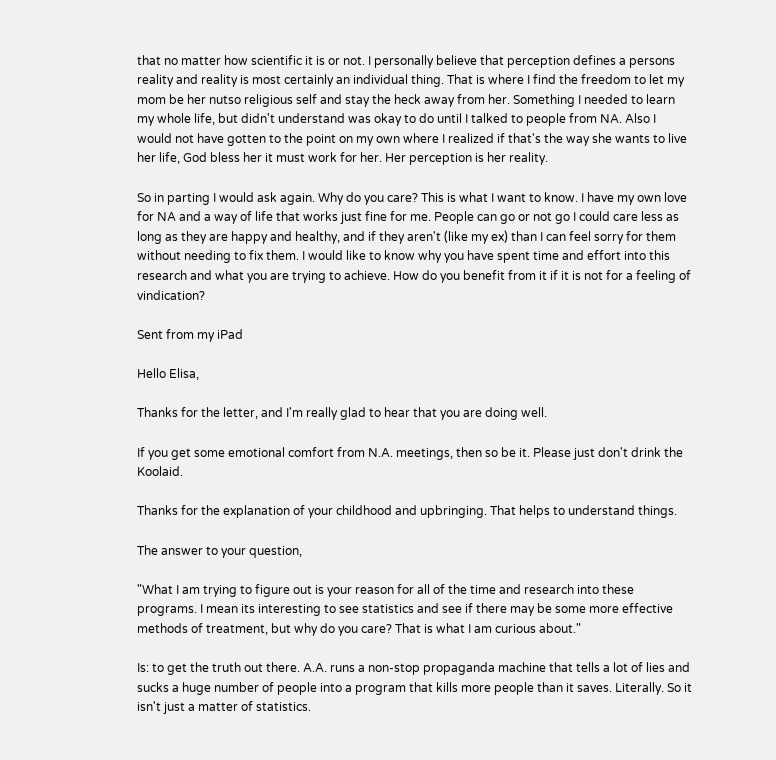that no matter how scientific it is or not. I personally believe that perception defines a persons reality and reality is most certainly an individual thing. That is where I find the freedom to let my mom be her nutso religious self and stay the heck away from her. Something I needed to learn my whole life, but didn't understand was okay to do until I talked to people from NA. Also I would not have gotten to the point on my own where I realized if that's the way she wants to live her life, God bless her it must work for her. Her perception is her reality.

So in parting I would ask again. Why do you care? This is what I want to know. I have my own love for NA and a way of life that works just fine for me. People can go or not go I could care less as long as they are happy and healthy, and if they aren't (like my ex) than I can feel sorry for them without needing to fix them. I would like to know why you have spent time and effort into this research and what you are trying to achieve. How do you benefit from it if it is not for a feeling of vindication?

Sent from my iPad

Hello Elisa,

Thanks for the letter, and I'm really glad to hear that you are doing well.

If you get some emotional comfort from N.A. meetings, then so be it. Please just don't drink the Koolaid.

Thanks for the explanation of your childhood and upbringing. That helps to understand things.

The answer to your question,

"What I am trying to figure out is your reason for all of the time and research into these programs. I mean its interesting to see statistics and see if there may be some more effective methods of treatment, but why do you care? That is what I am curious about."

Is: to get the truth out there. A.A. runs a non-stop propaganda machine that tells a lot of lies and sucks a huge number of people into a program that kills more people than it saves. Literally. So it isn't just a matter of statistics.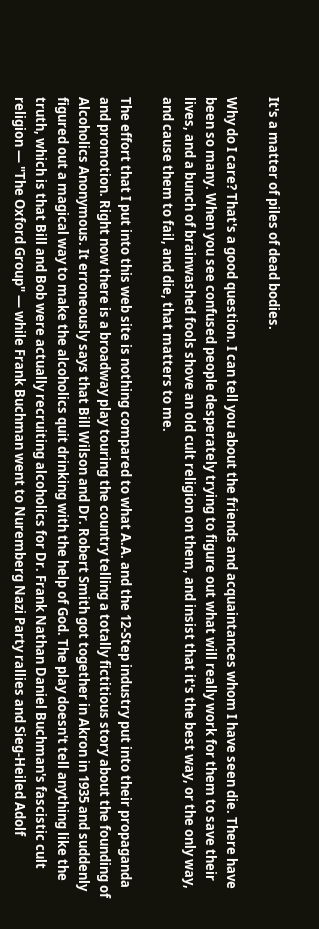It's a matter of piles of dead bodies.

Why do I care? That's a good question. I can tell you about the friends and acquaintances whom I have seen die. There have been so many. When you see confused people desperately trying to figure out what will really work for them to save their lives, and a bunch of brainwashed fools shove an old cult religion on them, and insist that it's the best way, or the only way, and cause them to fail, and die, that matters to me.

The effort that I put into this web site is nothing compared to what A.A. and the 12-Step industry put into their propaganda and promotion. Right now there is a broadway play touring the country telling a totally fictitious story about the founding of Alcoholics Anonymous. It erroneously says that Bill Wilson and Dr. Robert Smith got together in Akron in 1935 and suddenly figured out a magical way to make the alcoholics quit drinking with the help of God. The play doesn't tell anything like the truth, which is that Bill and Bob were actually recruiting alcoholics for Dr. Frank Nathan Daniel Buchman's fascistic cult religion — "The Oxford Group" — while Frank Buchman went to Nuremberg Nazi Party rallies and Sieg-Heiled Adolf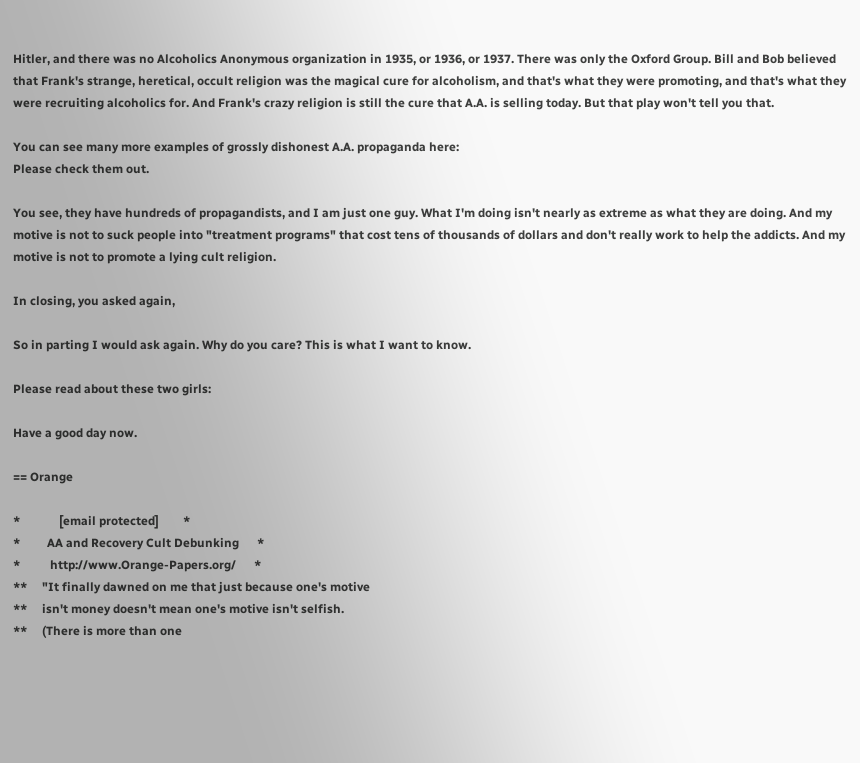Hitler, and there was no Alcoholics Anonymous organization in 1935, or 1936, or 1937. There was only the Oxford Group. Bill and Bob believed that Frank's strange, heretical, occult religion was the magical cure for alcoholism, and that's what they were promoting, and that's what they were recruiting alcoholics for. And Frank's crazy religion is still the cure that A.A. is selling today. But that play won't tell you that.

You can see many more examples of grossly dishonest A.A. propaganda here:
Please check them out.

You see, they have hundreds of propagandists, and I am just one guy. What I'm doing isn't nearly as extreme as what they are doing. And my motive is not to suck people into "treatment programs" that cost tens of thousands of dollars and don't really work to help the addicts. And my motive is not to promote a lying cult religion.

In closing, you asked again,

So in parting I would ask again. Why do you care? This is what I want to know.

Please read about these two girls:

Have a good day now.

== Orange

*             [email protected]        *
*         AA and Recovery Cult Debunking      *
*          http://www.Orange-Papers.org/      *
**     "It finally dawned on me that just because one's motive
**     isn't money doesn't mean one's motive isn't selfish.
**     (There is more than one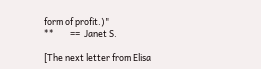form of profit.)"
**        ==  Janet S.

[The next letter from Elisa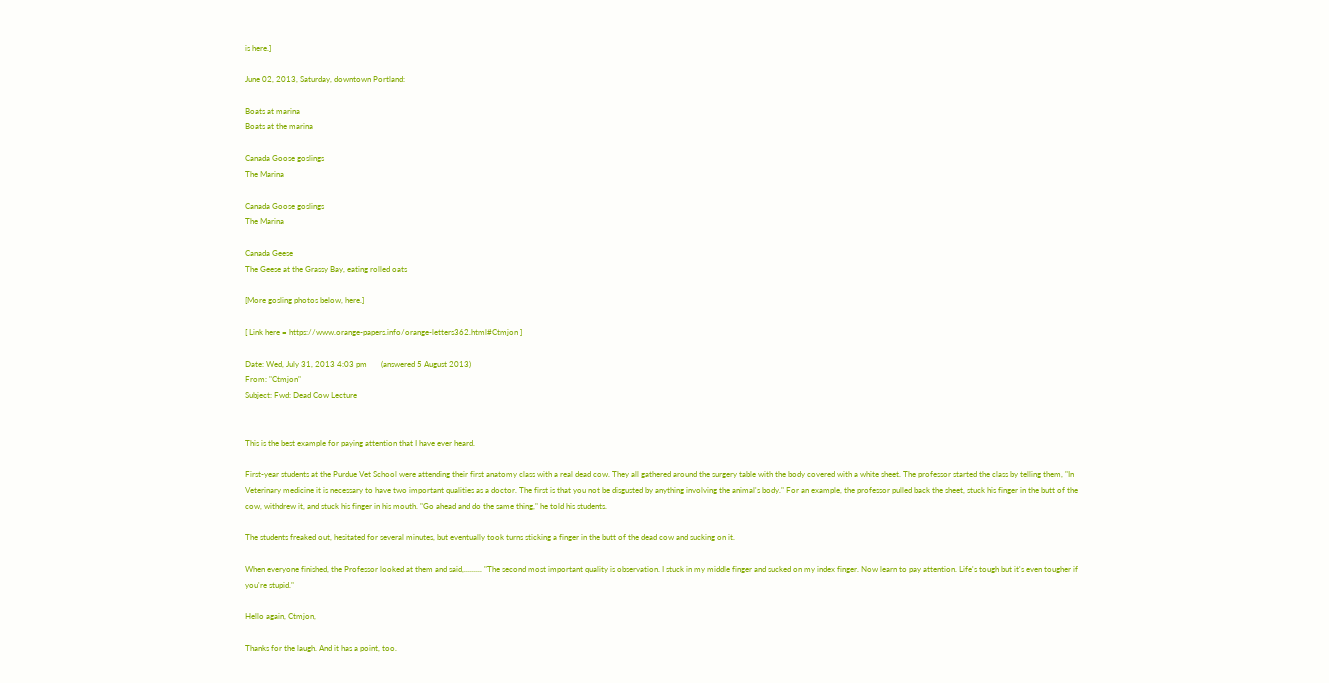is here.]

June 02, 2013, Saturday, downtown Portland:

Boats at marina
Boats at the marina

Canada Goose goslings
The Marina

Canada Goose goslings
The Marina

Canada Geese
The Geese at the Grassy Bay, eating rolled oats

[More gosling photos below, here.]

[ Link here = https://www.orange-papers.info/orange-letters362.html#Ctmjon ]

Date: Wed, July 31, 2013 4:03 pm       (answered 5 August 2013)
From: "Ctmjon"
Subject: Fwd: Dead Cow Lecture


This is the best example for paying attention that I have ever heard.

First-year students at the Purdue Vet School were attending their first anatomy class with a real dead cow. They all gathered around the surgery table with the body covered with a white sheet. The professor started the class by telling them, "In Veterinary medicine it is necessary to have two important qualities as a doctor. The first is that you not be disgusted by anything involving the animal's body." For an example, the professor pulled back the sheet, stuck his finger in the butt of the cow, withdrew it, and stuck his finger in his mouth. "Go ahead and do the same thing," he told his students.

The students freaked out, hesitated for several minutes, but eventually took turns sticking a finger in the butt of the dead cow and sucking on it.

When everyone finished, the Professor looked at them and said,......... "The second most important quality is observation. I stuck in my middle finger and sucked on my index finger. Now learn to pay attention. Life's tough but it's even tougher if you're stupid."

Hello again, Ctmjon,

Thanks for the laugh. And it has a point, too.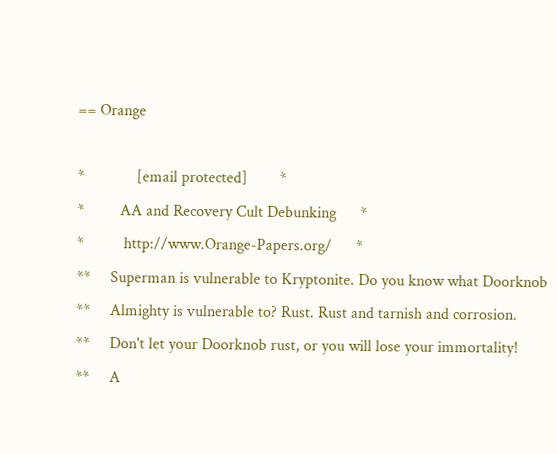== Orange

*             [email protected]        *
*         AA and Recovery Cult Debunking      *
*          http://www.Orange-Papers.org/      *
**     Superman is vulnerable to Kryptonite. Do you know what Doorknob
**     Almighty is vulnerable to? Rust. Rust and tarnish and corrosion.
**     Don't let your Doorknob rust, or you will lose your immortality!
**     A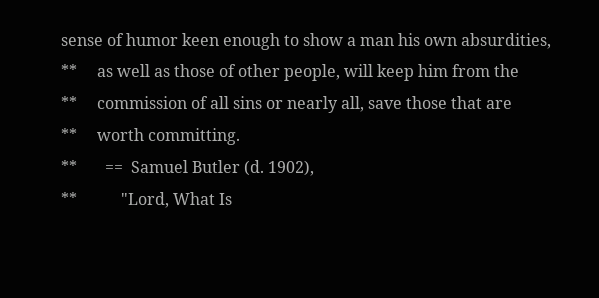sense of humor keen enough to show a man his own absurdities,
**     as well as those of other people, will keep him from the
**     commission of all sins or nearly all, save those that are
**     worth committing.
**       ==  Samuel Butler (d. 1902),
**           "Lord, What Is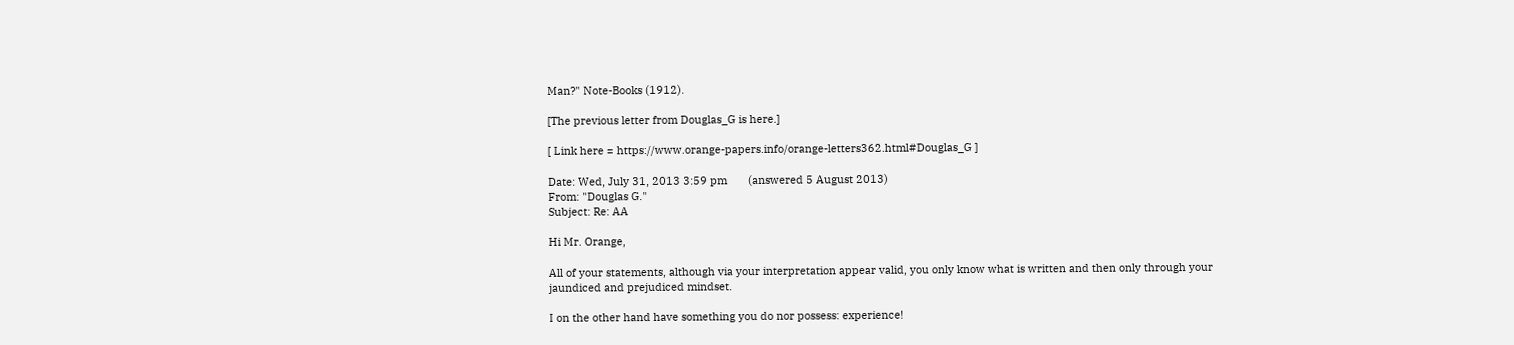Man?" Note-Books (1912).

[The previous letter from Douglas_G is here.]

[ Link here = https://www.orange-papers.info/orange-letters362.html#Douglas_G ]

Date: Wed, July 31, 2013 3:59 pm       (answered 5 August 2013)
From: "Douglas G."
Subject: Re: AA

Hi Mr. Orange,

All of your statements, although via your interpretation appear valid, you only know what is written and then only through your jaundiced and prejudiced mindset.

I on the other hand have something you do nor possess: experience!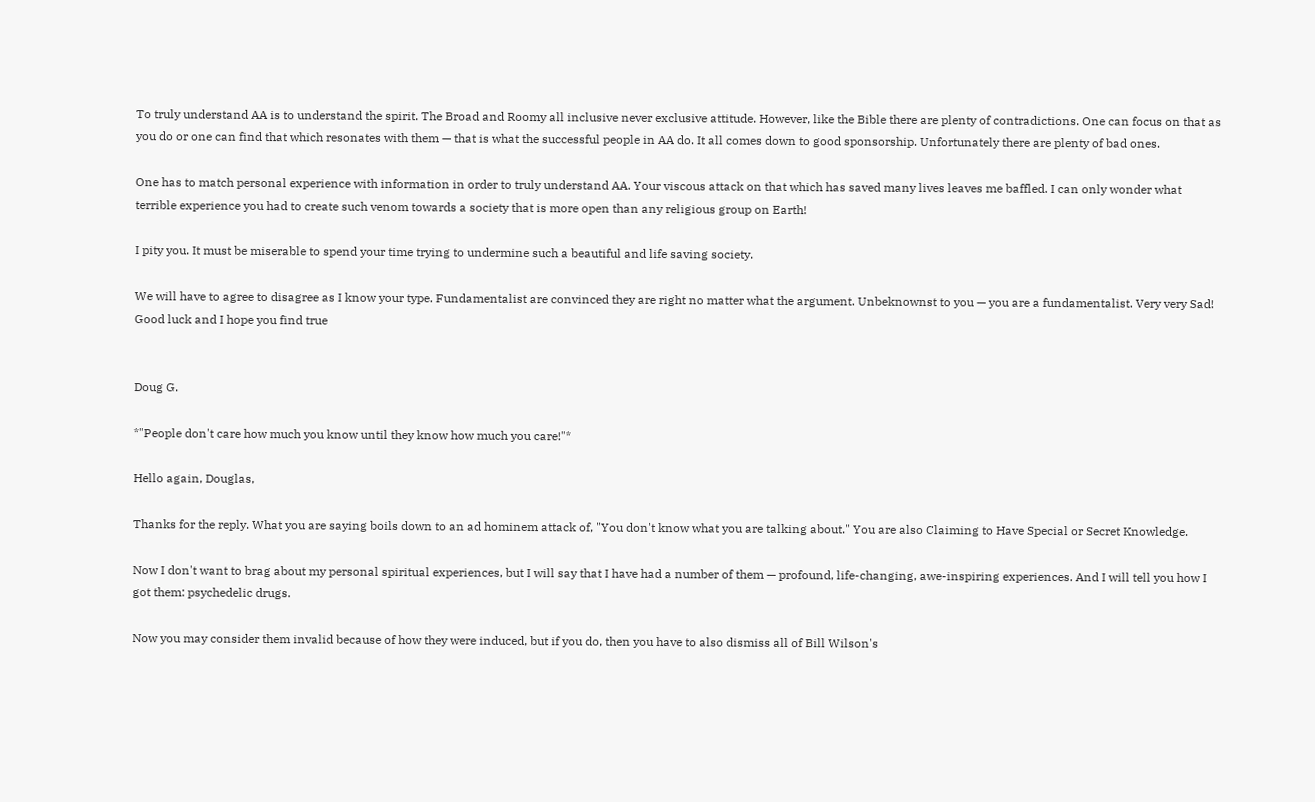To truly understand AA is to understand the spirit. The Broad and Roomy all inclusive never exclusive attitude. However, like the Bible there are plenty of contradictions. One can focus on that as you do or one can find that which resonates with them — that is what the successful people in AA do. It all comes down to good sponsorship. Unfortunately there are plenty of bad ones.

One has to match personal experience with information in order to truly understand AA. Your viscous attack on that which has saved many lives leaves me baffled. I can only wonder what terrible experience you had to create such venom towards a society that is more open than any religious group on Earth!

I pity you. It must be miserable to spend your time trying to undermine such a beautiful and life saving society.

We will have to agree to disagree as I know your type. Fundamentalist are convinced they are right no matter what the argument. Unbeknownst to you — you are a fundamentalist. Very very Sad! Good luck and I hope you find true


Doug G.

*"People don't care how much you know until they know how much you care!"*

Hello again, Douglas,

Thanks for the reply. What you are saying boils down to an ad hominem attack of, "You don't know what you are talking about." You are also Claiming to Have Special or Secret Knowledge.

Now I don't want to brag about my personal spiritual experiences, but I will say that I have had a number of them — profound, life-changing, awe-inspiring experiences. And I will tell you how I got them: psychedelic drugs.

Now you may consider them invalid because of how they were induced, but if you do, then you have to also dismiss all of Bill Wilson's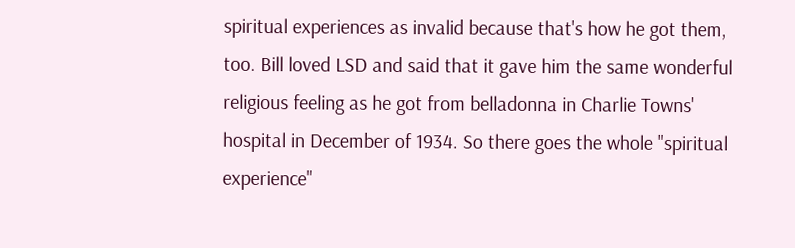spiritual experiences as invalid because that's how he got them, too. Bill loved LSD and said that it gave him the same wonderful religious feeling as he got from belladonna in Charlie Towns' hospital in December of 1934. So there goes the whole "spiritual experience"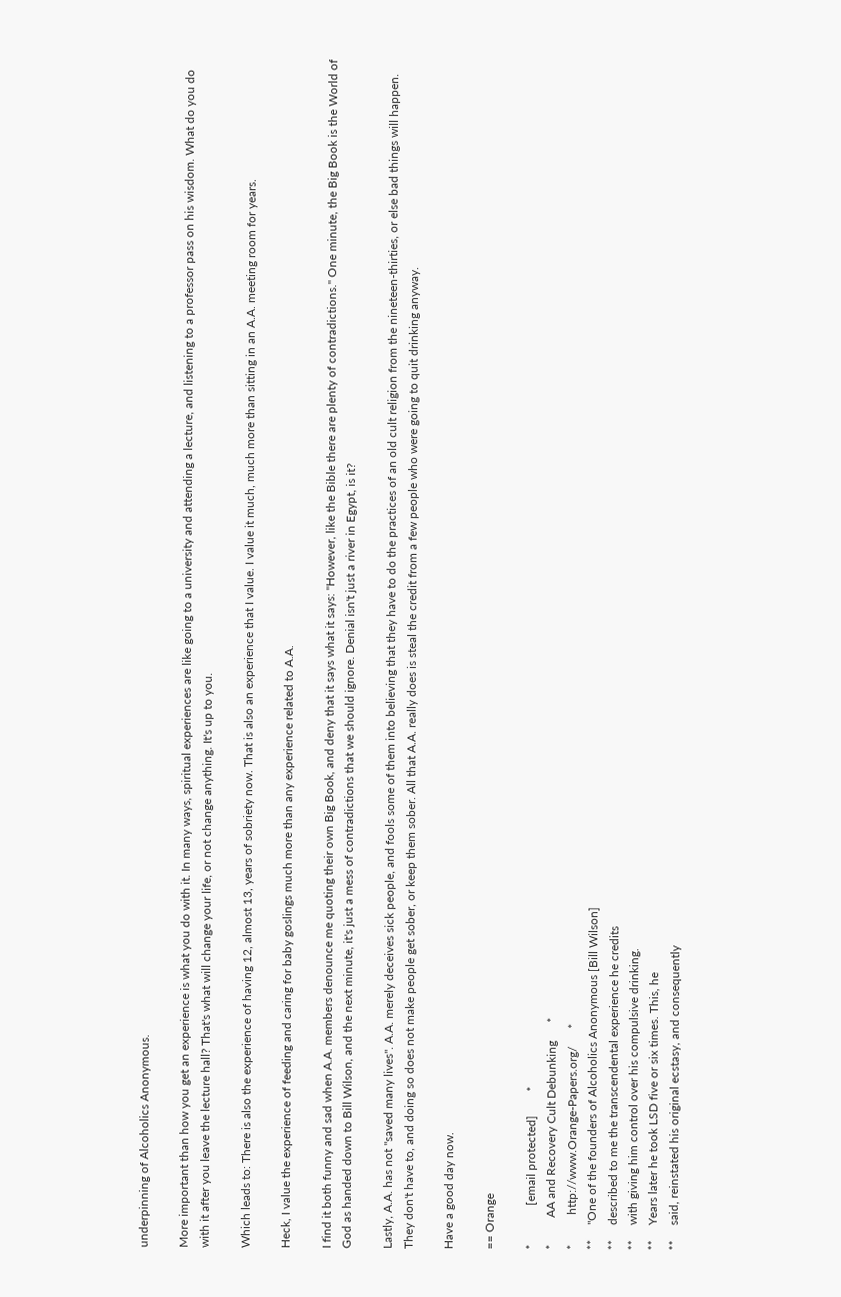underpinning of Alcoholics Anonymous.

More important than how you get an experience is what you do with it. In many ways, spiritual experiences are like going to a university and attending a lecture, and listening to a professor pass on his wisdom. What do you do with it after you leave the lecture hall? That's what will change your life, or not change anything. It's up to you.

Which leads to: There is also the experience of having 12, almost 13, years of sobriety now. That is also an experience that I value. I value it much, much more than sitting in an A.A. meeting room for years.

Heck, I value the experience of feeding and caring for baby goslings much more than any experience related to A.A.

I find it both funny and sad when A.A. members denounce me quoting their own Big Book, and deny that it says what it says: "However, like the Bible there are plenty of contradictions." One minute, the Big Book is the World of God as handed down to Bill Wilson, and the next minute, it's just a mess of contradictions that we should ignore. Denial isn't just a river in Egypt, is it?

Lastly, A.A. has not "saved many lives". A.A. merely deceives sick people, and fools some of them into believing that they have to do the practices of an old cult religion from the nineteen-thirties, or else bad things will happen. They don't have to, and doing so does not make people get sober, or keep them sober. All that A.A. really does is steal the credit from a few people who were going to quit drinking anyway.

Have a good day now.

== Orange

*             [email protected]        *
*         AA and Recovery Cult Debunking      *
*          http://www.Orange-Papers.org/      *
**     "One of the founders of Alcoholics Anonymous [Bill Wilson]
**     described to me the transcendental experience he credits
**     with giving him control over his compulsive drinking.
**     Years later he took LSD five or six times. This, he
**     said, reinstated his original ecstasy, and consequently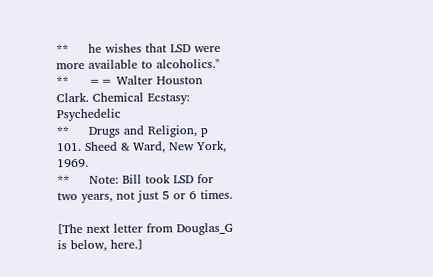**     he wishes that LSD were more available to alcoholics."
**     == Walter Houston Clark. Chemical Ecstasy: Psychedelic
**     Drugs and Religion, p 101. Sheed & Ward, New York, 1969.
**     Note: Bill took LSD for two years, not just 5 or 6 times.

[The next letter from Douglas_G is below, here.]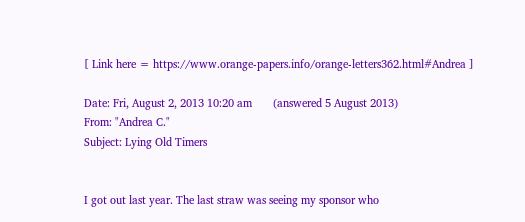[ Link here = https://www.orange-papers.info/orange-letters362.html#Andrea ]

Date: Fri, August 2, 2013 10:20 am       (answered 5 August 2013)
From: "Andrea C."
Subject: Lying Old Timers


I got out last year. The last straw was seeing my sponsor who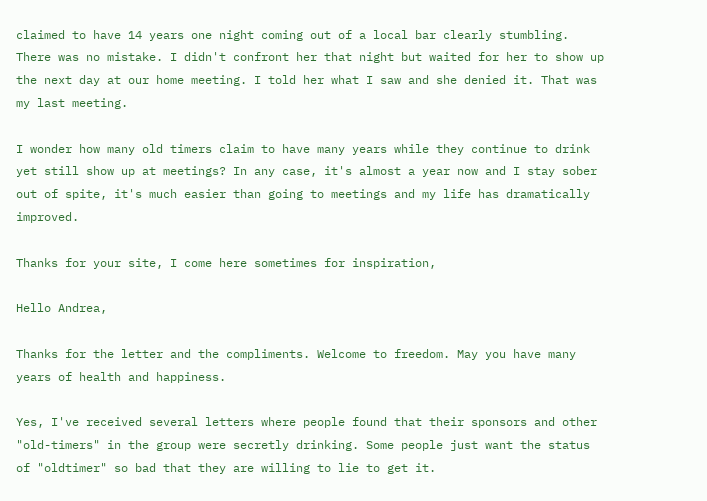claimed to have 14 years one night coming out of a local bar clearly stumbling. There was no mistake. I didn't confront her that night but waited for her to show up the next day at our home meeting. I told her what I saw and she denied it. That was my last meeting.

I wonder how many old timers claim to have many years while they continue to drink yet still show up at meetings? In any case, it's almost a year now and I stay sober out of spite, it's much easier than going to meetings and my life has dramatically improved.

Thanks for your site, I come here sometimes for inspiration,

Hello Andrea,

Thanks for the letter and the compliments. Welcome to freedom. May you have many years of health and happiness.

Yes, I've received several letters where people found that their sponsors and other "old-timers" in the group were secretly drinking. Some people just want the status of "oldtimer" so bad that they are willing to lie to get it.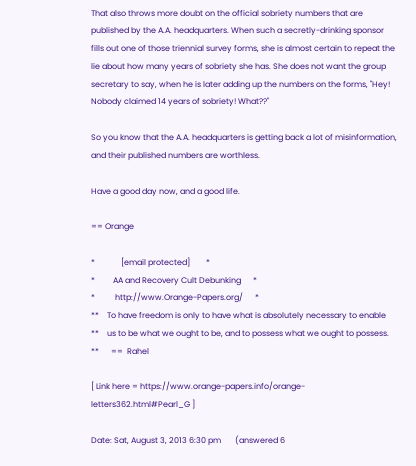That also throws more doubt on the official sobriety numbers that are published by the A.A. headquarters. When such a secretly-drinking sponsor fills out one of those triennial survey forms, she is almost certain to repeat the lie about how many years of sobriety she has. She does not want the group secretary to say, when he is later adding up the numbers on the forms, "Hey! Nobody claimed 14 years of sobriety! What??"

So you know that the A.A. headquarters is getting back a lot of misinformation, and their published numbers are worthless.

Have a good day now, and a good life.

== Orange

*             [email protected]        *
*         AA and Recovery Cult Debunking      *
*          http://www.Orange-Papers.org/      *
**    To have freedom is only to have what is absolutely necessary to enable
**    us to be what we ought to be, and to possess what we ought to possess.
**      ==  Rahel

[ Link here = https://www.orange-papers.info/orange-letters362.html#Pearl_G ]

Date: Sat, August 3, 2013 6:30 pm       (answered 6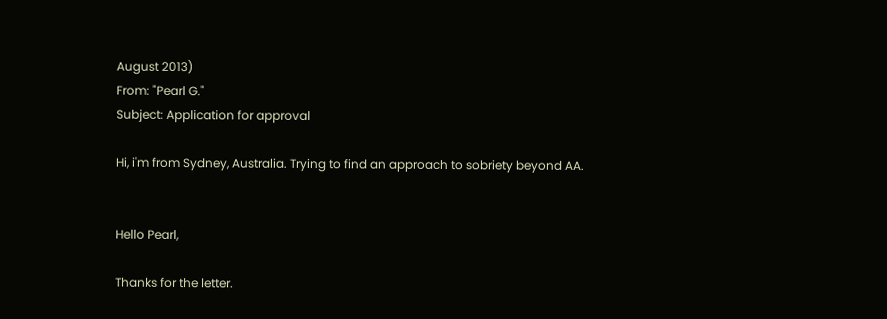August 2013)
From: "Pearl G."
Subject: Application for approval

Hi, i'm from Sydney, Australia. Trying to find an approach to sobriety beyond AA.


Hello Pearl,

Thanks for the letter.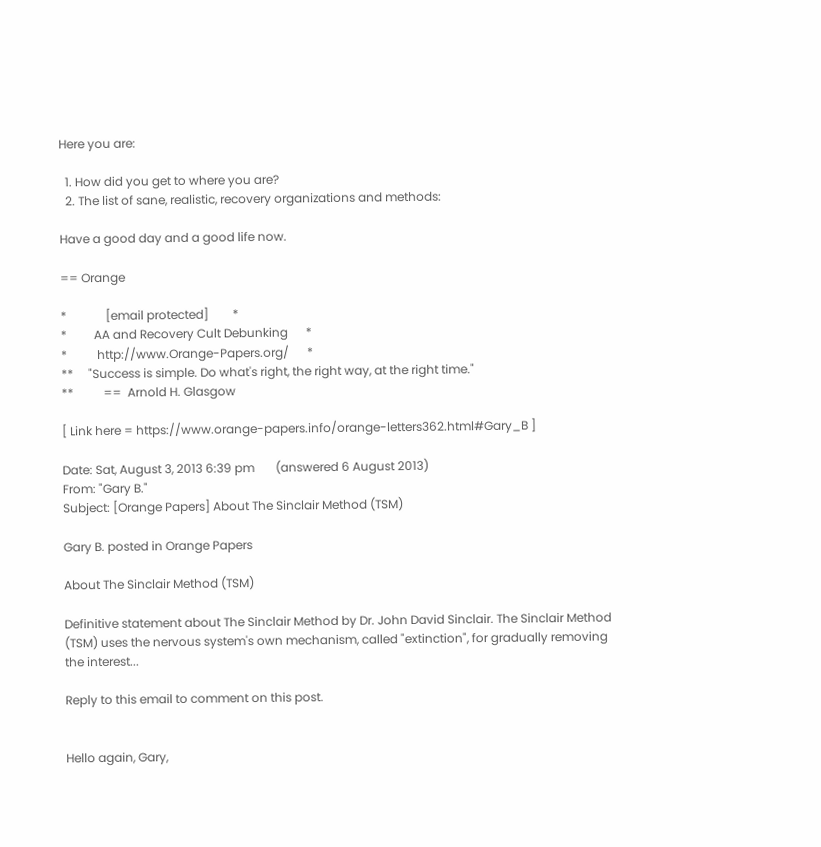Here you are:

  1. How did you get to where you are?
  2. The list of sane, realistic, recovery organizations and methods:

Have a good day and a good life now.

== Orange

*             [email protected]        *
*         AA and Recovery Cult Debunking      *
*          http://www.Orange-Papers.org/      *
**     "Success is simple. Do what's right, the right way, at the right time."
**          ==  Arnold H. Glasgow

[ Link here = https://www.orange-papers.info/orange-letters362.html#Gary_B ]

Date: Sat, August 3, 2013 6:39 pm       (answered 6 August 2013)
From: "Gary B."
Subject: [Orange Papers] About The Sinclair Method (TSM)

Gary B. posted in Orange Papers

About The Sinclair Method (TSM)

Definitive statement about The Sinclair Method by Dr. John David Sinclair. The Sinclair Method (TSM) uses the nervous system's own mechanism, called "extinction", for gradually removing the interest...

Reply to this email to comment on this post.


Hello again, Gary,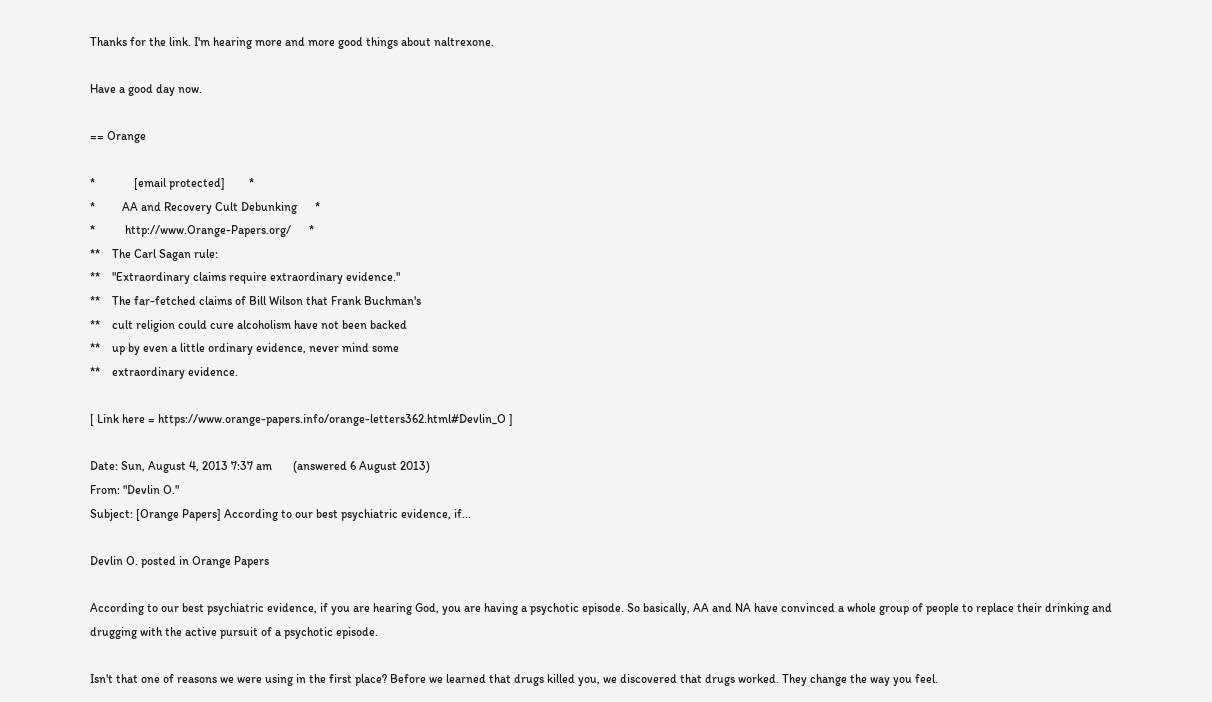Thanks for the link. I'm hearing more and more good things about naltrexone.

Have a good day now.

== Orange

*             [email protected]        *
*         AA and Recovery Cult Debunking      *
*          http://www.Orange-Papers.org/      *
**    The Carl Sagan rule:
**    "Extraordinary claims require extraordinary evidence."
**    The far-fetched claims of Bill Wilson that Frank Buchman's
**    cult religion could cure alcoholism have not been backed
**    up by even a little ordinary evidence, never mind some
**    extraordinary evidence.

[ Link here = https://www.orange-papers.info/orange-letters362.html#Devlin_O ]

Date: Sun, August 4, 2013 7:37 am       (answered 6 August 2013)
From: "Devlin O."
Subject: [Orange Papers] According to our best psychiatric evidence, if...

Devlin O. posted in Orange Papers

According to our best psychiatric evidence, if you are hearing God, you are having a psychotic episode. So basically, AA and NA have convinced a whole group of people to replace their drinking and drugging with the active pursuit of a psychotic episode.

Isn't that one of reasons we were using in the first place? Before we learned that drugs killed you, we discovered that drugs worked. They change the way you feel.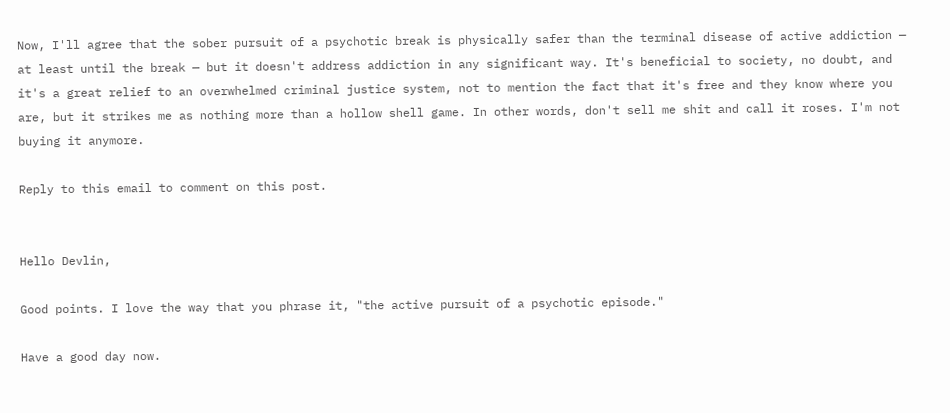Now, I'll agree that the sober pursuit of a psychotic break is physically safer than the terminal disease of active addiction — at least until the break — but it doesn't address addiction in any significant way. It's beneficial to society, no doubt, and it's a great relief to an overwhelmed criminal justice system, not to mention the fact that it's free and they know where you are, but it strikes me as nothing more than a hollow shell game. In other words, don't sell me shit and call it roses. I'm not buying it anymore.

Reply to this email to comment on this post.


Hello Devlin,

Good points. I love the way that you phrase it, "the active pursuit of a psychotic episode."

Have a good day now.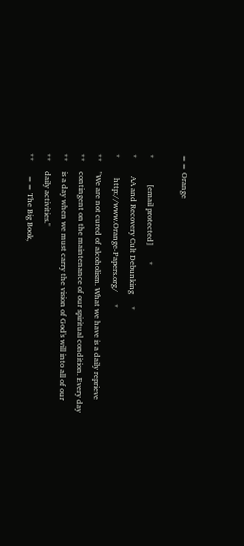== Orange

*             [email protected]        *
*         AA and Recovery Cult Debunking      *
*          http://www.Orange-Papers.org/      *
**     "We are not cured of alcoholism. What we have is a daily reprieve
**     contingent on the maintenance of our spiritual condition. Every day
**     is a day when we must carry the vision of God's will into all of our
**     daily activities."
**       == The Big Book,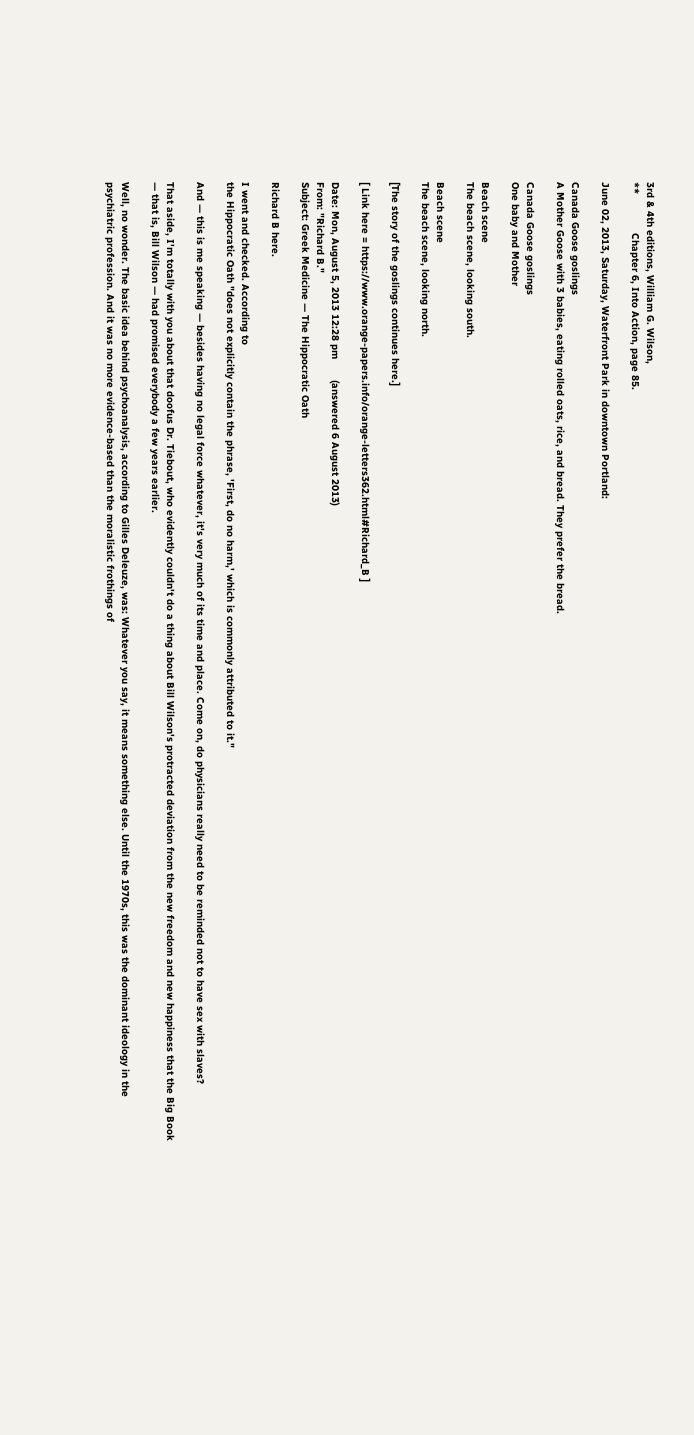3rd & 4th editions, William G. Wilson,
**             Chapter 6, Into Action, page 85.

June 02, 2013, Saturday, Waterfront Park in downtown Portland:

Canada Goose goslings
A Mother Goose with 3 babies, eating rolled oats, rice, and bread. They prefer the bread.

Canada Goose goslings
One baby and Mother

Beach scene
The beach scene, looking south.

Beach scene
The beach scene, looking north.

[The story of the goslings continues here.]

[ Link here = https://www.orange-papers.info/orange-letters362.html#Richard_B ]

Date: Mon, August 5, 2013 12:28 pm       (answered 6 August 2013)
From: "Richard B."
Subject: Greek Medicine — The Hippocratic Oath

Richard B here.

I went and checked. According to
the Hippocratic Oath "does not explicitly contain the phrase, 'First, do no harm,' which is commonly attributed to it."

And — this is me speaking — besides having no legal force whatever, it's very much of its time and place. Come on, do physicians really need to be reminded not to have sex with slaves?

That aside, I'm totally with you about that doofus Dr. Tiebout, who evidently couldn't do a thing about Bill Wilson's protracted deviation from the new freedom and new happiness that the Big Book — that is, Bill Wilson — had promised everybody a few years earlier.

Well, no wonder. The basic idea behind psychoanalysis, according to Gilles Deleuze, was: Whatever you say, it means something else. Until the 1970s, this was the dominant ideology in the psychiatric profession. And it was no more evidence-based than the moralistic frothings of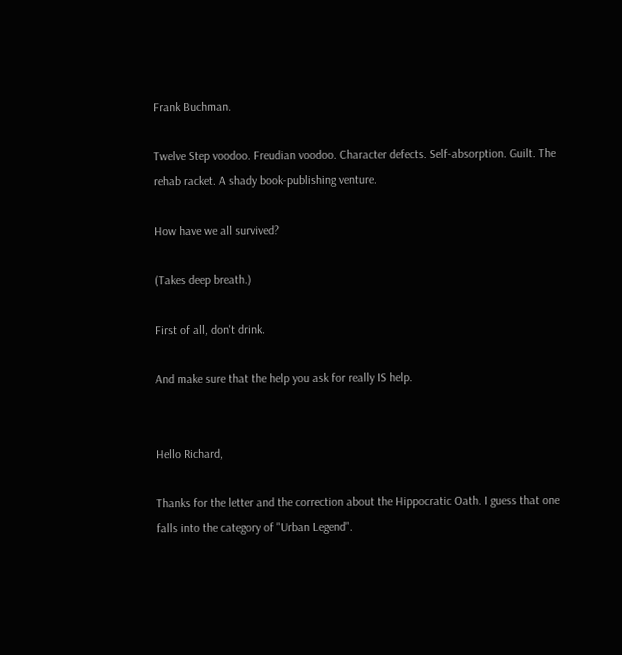Frank Buchman.

Twelve Step voodoo. Freudian voodoo. Character defects. Self-absorption. Guilt. The rehab racket. A shady book-publishing venture.

How have we all survived?

(Takes deep breath.)

First of all, don't drink.

And make sure that the help you ask for really IS help.


Hello Richard,

Thanks for the letter and the correction about the Hippocratic Oath. I guess that one falls into the category of "Urban Legend".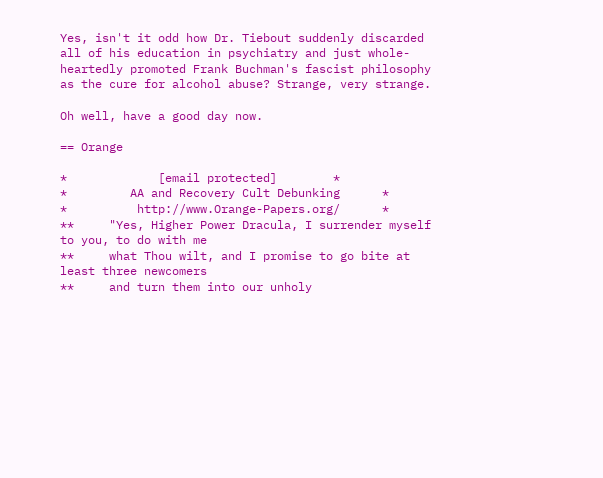Yes, isn't it odd how Dr. Tiebout suddenly discarded all of his education in psychiatry and just whole-heartedly promoted Frank Buchman's fascist philosophy as the cure for alcohol abuse? Strange, very strange.

Oh well, have a good day now.

== Orange

*             [email protected]        *
*         AA and Recovery Cult Debunking      *
*          http://www.Orange-Papers.org/      *
**     "Yes, Higher Power Dracula, I surrender myself to you, to do with me
**     what Thou wilt, and I promise to go bite at least three newcomers
**     and turn them into our unholy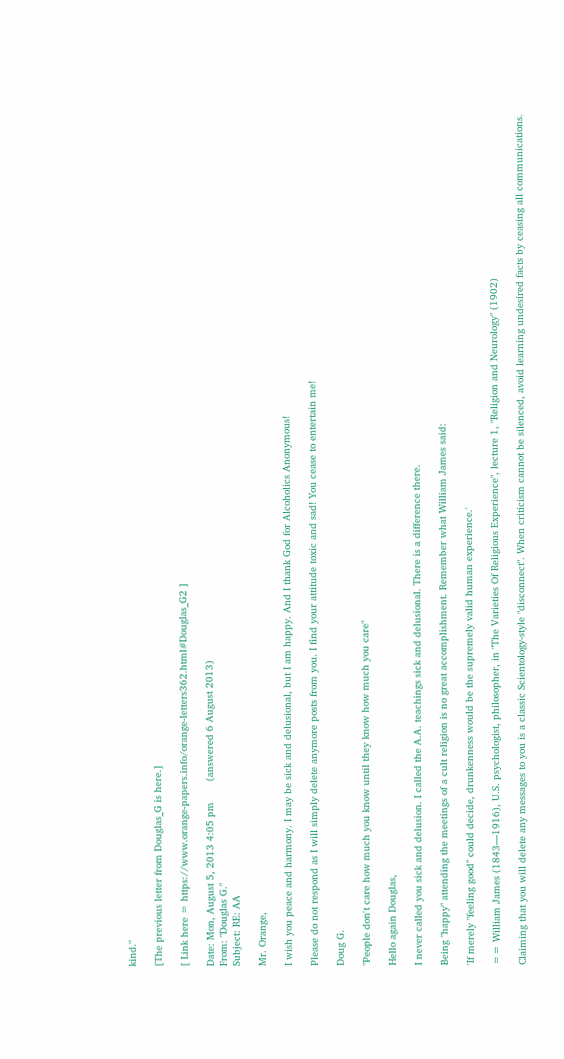kind."

[The previous letter from Douglas_G is here.]

[ Link here = https://www.orange-papers.info/orange-letters362.html#Douglas_G2 ]

Date: Mon, August 5, 2013 4:05 pm       (answered 6 August 2013)
From: "Douglas G."
Subject: RE: AA

Mr. Orange,

I wish you peace and harmony. I may be sick and delusional, but I am happy. And I thank God for Alcoholics Anonymous!

Please do not respond as I will simply delete anymore posts from you. I find your attitude toxic and sad! You cease to entertain me!

Doug G.

"People don't care how much you know until they know how much you care"

Hello again Douglas,

I never called you sick and delusion. I called the A.A. teachings sick and delusional. There is a difference there.

Being "happy" attending the meetings of a cult religion is no great accomplishment. Remember what William James said:

'If merely "feeling good" could decide, drunkenness would be the supremely valid human experience.'

== William James (1843—1916), U.S. psychologist, philosopher, in "The Varieties Of Religious Experience", lecture 1, "Religion and Neurology" (1902)

Claiming that you will delete any messages to you is a classic Scientology-style "disconnect". When criticism cannot be silenced, avoid learning undesired facts by ceasing all communications.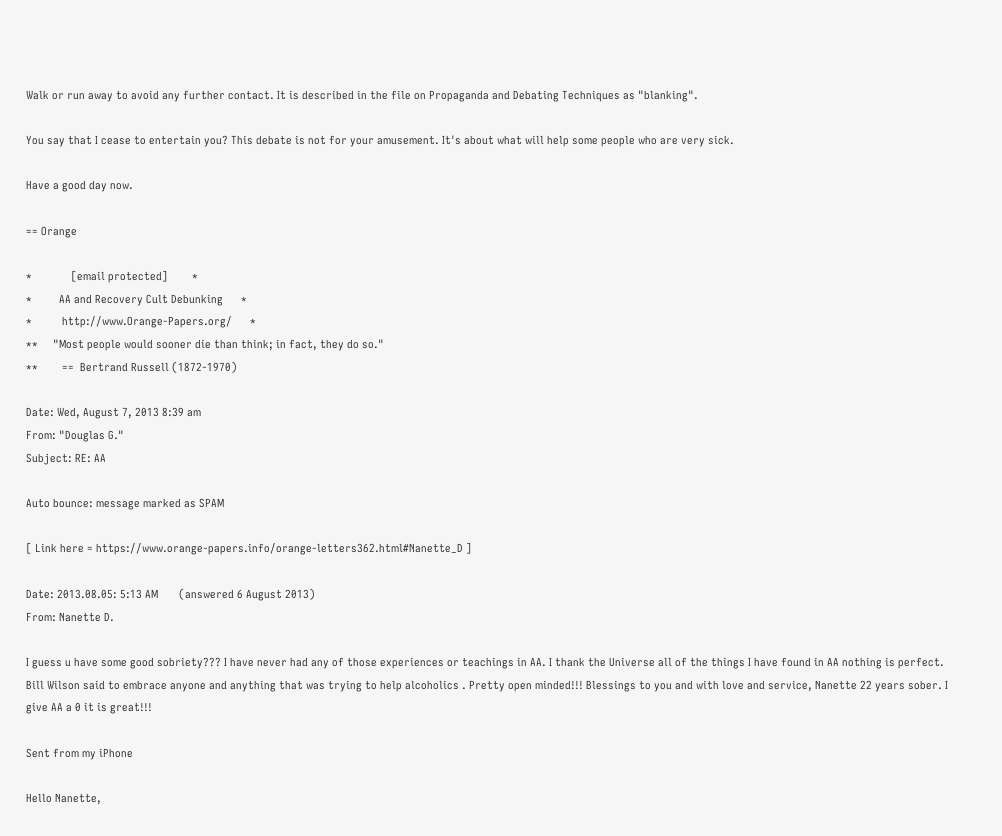Walk or run away to avoid any further contact. It is described in the file on Propaganda and Debating Techniques as "blanking".

You say that I cease to entertain you? This debate is not for your amusement. It's about what will help some people who are very sick.

Have a good day now.

== Orange

*             [email protected]        *
*         AA and Recovery Cult Debunking      *
*          http://www.Orange-Papers.org/      *
**     "Most people would sooner die than think; in fact, they do so."
**        ==  Bertrand Russell (1872-1970)

Date: Wed, August 7, 2013 8:39 am
From: "Douglas G."
Subject: RE: AA

Auto bounce: message marked as SPAM

[ Link here = https://www.orange-papers.info/orange-letters362.html#Nanette_D ]

Date: 2013.08.05: 5:13 AM       (answered 6 August 2013)
From: Nanette D.

I guess u have some good sobriety??? I have never had any of those experiences or teachings in AA. I thank the Universe all of the things I have found in AA nothing is perfect. Bill Wilson said to embrace anyone and anything that was trying to help alcoholics . Pretty open minded!!! Blessings to you and with love and service, Nanette 22 years sober. I give AA a 0 it is great!!!

Sent from my iPhone

Hello Nanette,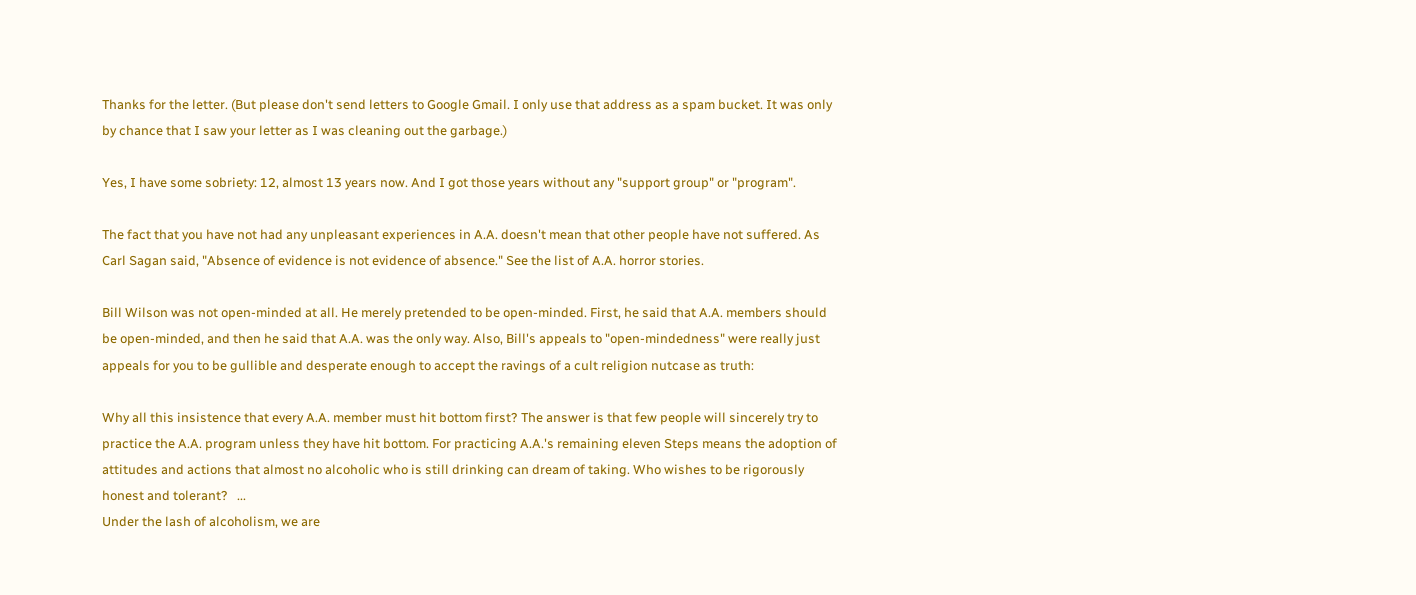Thanks for the letter. (But please don't send letters to Google Gmail. I only use that address as a spam bucket. It was only by chance that I saw your letter as I was cleaning out the garbage.)

Yes, I have some sobriety: 12, almost 13 years now. And I got those years without any "support group" or "program".

The fact that you have not had any unpleasant experiences in A.A. doesn't mean that other people have not suffered. As Carl Sagan said, "Absence of evidence is not evidence of absence." See the list of A.A. horror stories.

Bill Wilson was not open-minded at all. He merely pretended to be open-minded. First, he said that A.A. members should be open-minded, and then he said that A.A. was the only way. Also, Bill's appeals to "open-mindedness" were really just appeals for you to be gullible and desperate enough to accept the ravings of a cult religion nutcase as truth:

Why all this insistence that every A.A. member must hit bottom first? The answer is that few people will sincerely try to practice the A.A. program unless they have hit bottom. For practicing A.A.'s remaining eleven Steps means the adoption of attitudes and actions that almost no alcoholic who is still drinking can dream of taking. Who wishes to be rigorously honest and tolerant?   ...
Under the lash of alcoholism, we are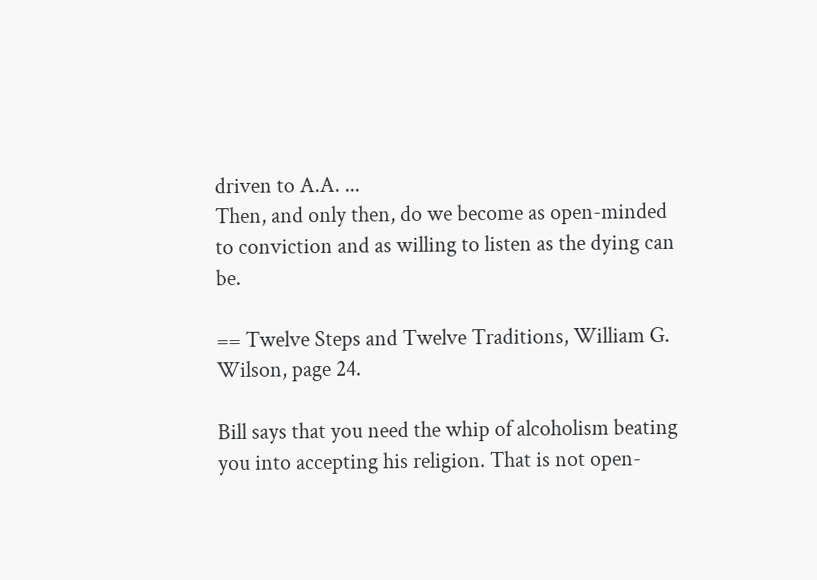driven to A.A. ...
Then, and only then, do we become as open-minded to conviction and as willing to listen as the dying can be.

== Twelve Steps and Twelve Traditions, William G. Wilson, page 24.

Bill says that you need the whip of alcoholism beating you into accepting his religion. That is not open-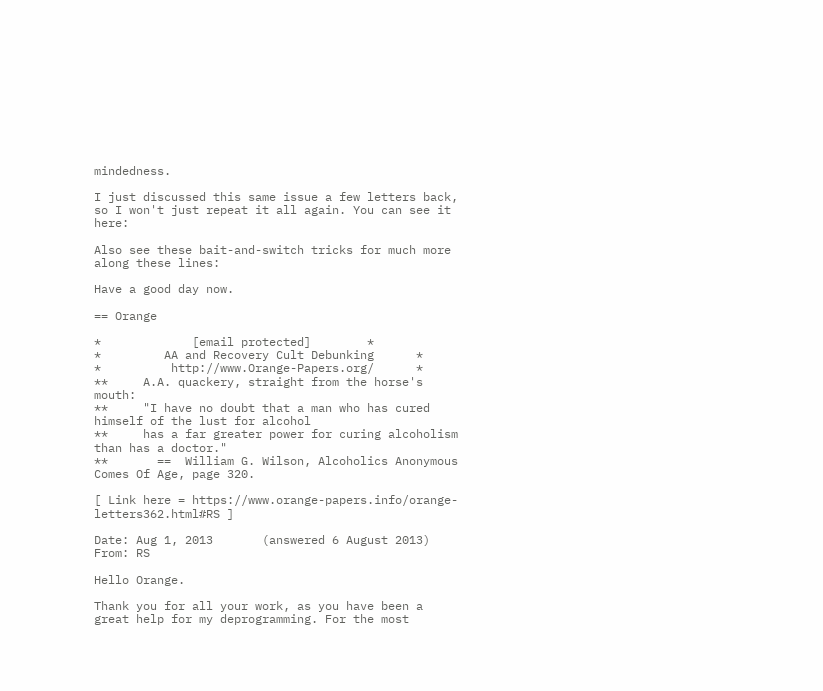mindedness.

I just discussed this same issue a few letters back, so I won't just repeat it all again. You can see it here:

Also see these bait-and-switch tricks for much more along these lines:

Have a good day now.

== Orange

*             [email protected]        *
*         AA and Recovery Cult Debunking      *
*          http://www.Orange-Papers.org/      *
**     A.A. quackery, straight from the horse's mouth:
**     "I have no doubt that a man who has cured himself of the lust for alcohol
**     has a far greater power for curing alcoholism than has a doctor."
**       ==  William G. Wilson, Alcoholics Anonymous Comes Of Age, page 320.

[ Link here = https://www.orange-papers.info/orange-letters362.html#RS ]

Date: Aug 1, 2013       (answered 6 August 2013)
From: RS

Hello Orange.

Thank you for all your work, as you have been a great help for my deprogramming. For the most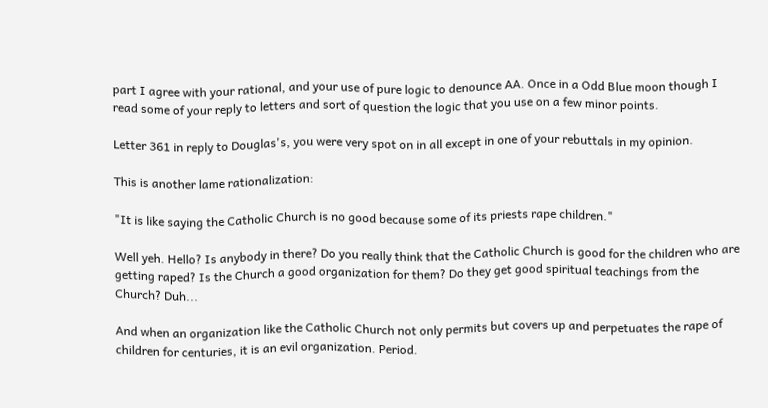part I agree with your rational, and your use of pure logic to denounce AA. Once in a Odd Blue moon though I read some of your reply to letters and sort of question the logic that you use on a few minor points.

Letter 361 in reply to Douglas's, you were very spot on in all except in one of your rebuttals in my opinion.

This is another lame rationalization:

"It is like saying the Catholic Church is no good because some of its priests rape children."

Well yeh. Hello? Is anybody in there? Do you really think that the Catholic Church is good for the children who are getting raped? Is the Church a good organization for them? Do they get good spiritual teachings from the Church? Duh...

And when an organization like the Catholic Church not only permits but covers up and perpetuates the rape of children for centuries, it is an evil organization. Period.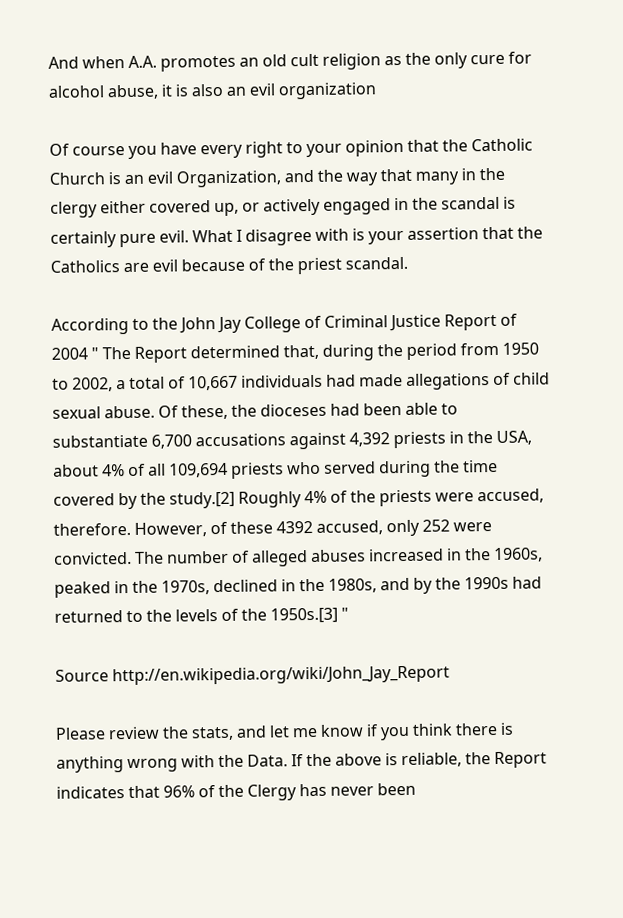And when A.A. promotes an old cult religion as the only cure for alcohol abuse, it is also an evil organization

Of course you have every right to your opinion that the Catholic Church is an evil Organization, and the way that many in the clergy either covered up, or actively engaged in the scandal is certainly pure evil. What I disagree with is your assertion that the Catholics are evil because of the priest scandal.

According to the John Jay College of Criminal Justice Report of 2004 " The Report determined that, during the period from 1950 to 2002, a total of 10,667 individuals had made allegations of child sexual abuse. Of these, the dioceses had been able to substantiate 6,700 accusations against 4,392 priests in the USA, about 4% of all 109,694 priests who served during the time covered by the study.[2] Roughly 4% of the priests were accused, therefore. However, of these 4392 accused, only 252 were convicted. The number of alleged abuses increased in the 1960s, peaked in the 1970s, declined in the 1980s, and by the 1990s had returned to the levels of the 1950s.[3] "

Source http://en.wikipedia.org/wiki/John_Jay_Report

Please review the stats, and let me know if you think there is anything wrong with the Data. If the above is reliable, the Report indicates that 96% of the Clergy has never been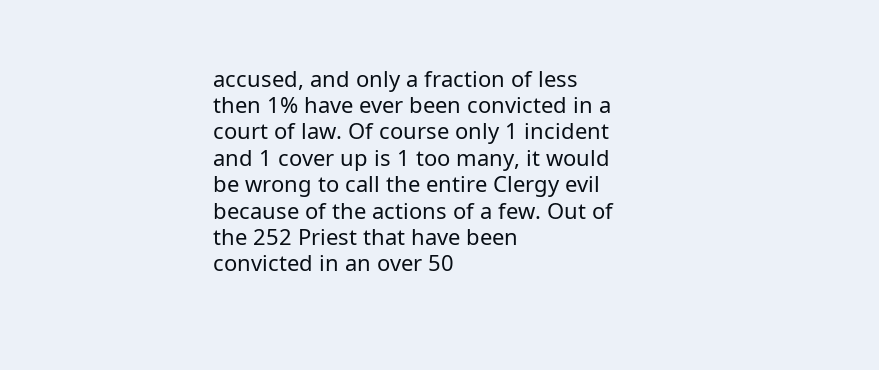accused, and only a fraction of less then 1% have ever been convicted in a court of law. Of course only 1 incident and 1 cover up is 1 too many, it would be wrong to call the entire Clergy evil because of the actions of a few. Out of the 252 Priest that have been convicted in an over 50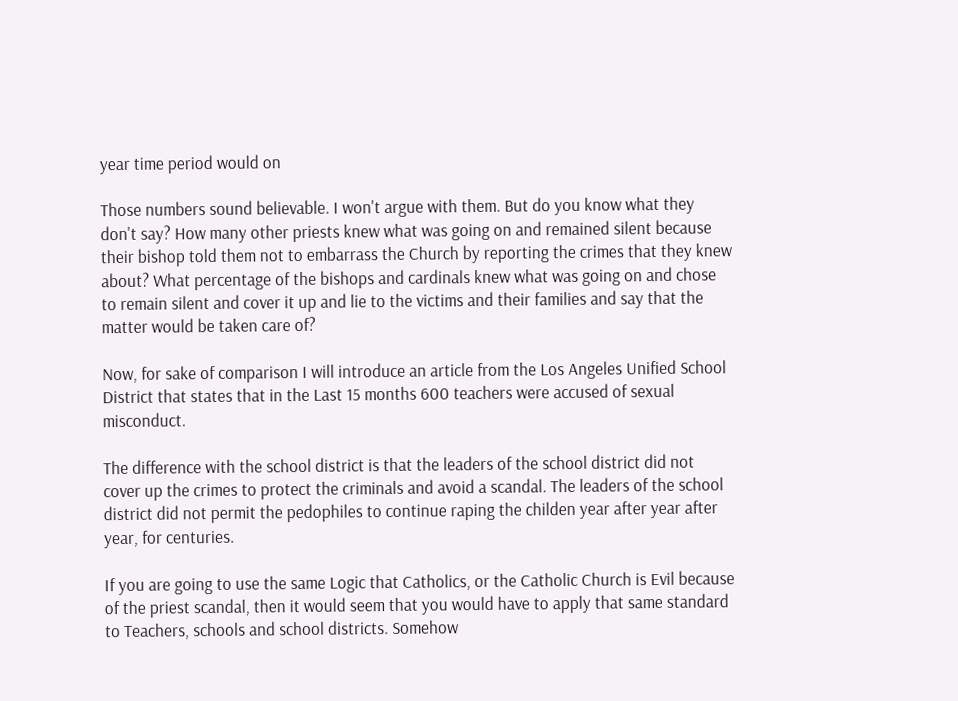year time period would on

Those numbers sound believable. I won't argue with them. But do you know what they don't say? How many other priests knew what was going on and remained silent because their bishop told them not to embarrass the Church by reporting the crimes that they knew about? What percentage of the bishops and cardinals knew what was going on and chose to remain silent and cover it up and lie to the victims and their families and say that the matter would be taken care of?

Now, for sake of comparison I will introduce an article from the Los Angeles Unified School District that states that in the Last 15 months 600 teachers were accused of sexual misconduct.

The difference with the school district is that the leaders of the school district did not cover up the crimes to protect the criminals and avoid a scandal. The leaders of the school district did not permit the pedophiles to continue raping the childen year after year after year, for centuries.

If you are going to use the same Logic that Catholics, or the Catholic Church is Evil because of the priest scandal, then it would seem that you would have to apply that same standard to Teachers, schools and school districts. Somehow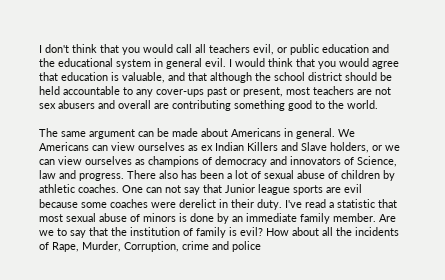I don't think that you would call all teachers evil, or public education and the educational system in general evil. I would think that you would agree that education is valuable, and that although the school district should be held accountable to any cover-ups past or present, most teachers are not sex abusers and overall are contributing something good to the world.

The same argument can be made about Americans in general. We Americans can view ourselves as ex Indian Killers and Slave holders, or we can view ourselves as champions of democracy and innovators of Science, law and progress. There also has been a lot of sexual abuse of children by athletic coaches. One can not say that Junior league sports are evil because some coaches were derelict in their duty. I've read a statistic that most sexual abuse of minors is done by an immediate family member. Are we to say that the institution of family is evil? How about all the incidents of Rape, Murder, Corruption, crime and police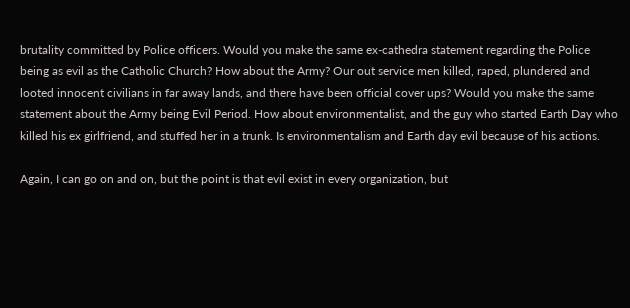brutality committed by Police officers. Would you make the same ex-cathedra statement regarding the Police being as evil as the Catholic Church? How about the Army? Our out service men killed, raped, plundered and looted innocent civilians in far away lands, and there have been official cover ups? Would you make the same statement about the Army being Evil Period. How about environmentalist, and the guy who started Earth Day who killed his ex girlfriend, and stuffed her in a trunk. Is environmentalism and Earth day evil because of his actions.

Again, I can go on and on, but the point is that evil exist in every organization, but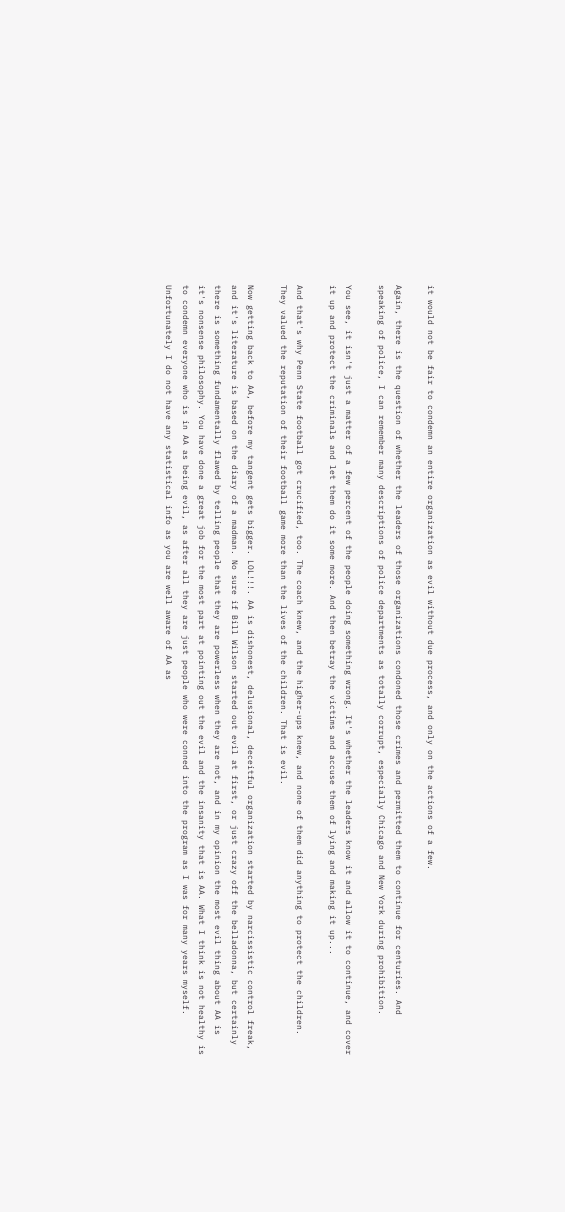it would not be fair to condemn an entire organization as evil without due process, and only on the actions of a few.

Again, there is the question of whether the leaders of those organizations condoned those crimes and permitted them to continue for centuries. And speaking of police, I can remember many descriptions of police departments as totally corrupt, especially Chicago and New York during prohibition.

You see, it isn't just a matter of a few percent of the people doing something wrong. It's whether the leaders know it and allow it to continue, and cover it up and protect the criminals and let them do it some more. And then betray the victims and accuse them of lying and making it up...

And that's why Penn State football got crucified, too. The coach knew, and the higher-ups knew, and none of them did anything to protect the children. They valued the reputation of their football game more than the lives of the children. That is evil.

Now getting back to AA, before my tangent gets bigger. LOL!!!. AA is dishonest, delusional, deceitful organization started by narcissistic control freak, and it's literature is based on the diary of a madman. No sure if Bill Wilson started out evil at first, or just crazy off the belladonna, but certainly there is something fundamentally flawed by telling people that they are powerless when they are not, and in my opinion the most evil thing about AA is it's nonsense philosophy. You have done a great job for the most part at pointing out the evil and the insanity that is AA. What I think is not healthy is to condemn everyone who is in AA as being evil, as after all they are just people who were conned into the program as I was for many years myself. Unfortunately I do not have any statistical info as you are well aware of AA as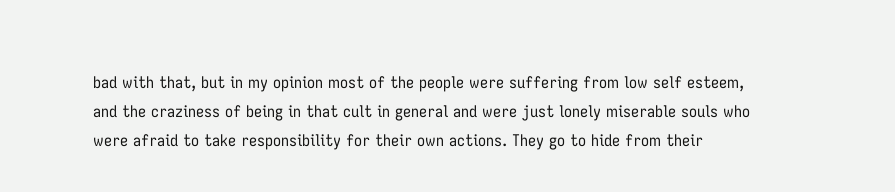bad with that, but in my opinion most of the people were suffering from low self esteem, and the craziness of being in that cult in general and were just lonely miserable souls who were afraid to take responsibility for their own actions. They go to hide from their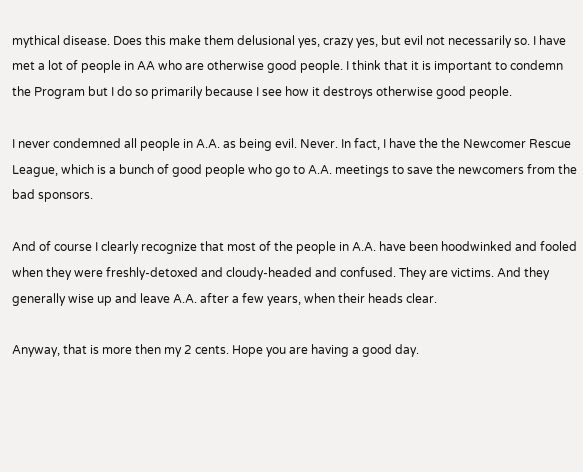mythical disease. Does this make them delusional yes, crazy yes, but evil not necessarily so. I have met a lot of people in AA who are otherwise good people. I think that it is important to condemn the Program but I do so primarily because I see how it destroys otherwise good people.

I never condemned all people in A.A. as being evil. Never. In fact, I have the the Newcomer Rescue League, which is a bunch of good people who go to A.A. meetings to save the newcomers from the bad sponsors.

And of course I clearly recognize that most of the people in A.A. have been hoodwinked and fooled when they were freshly-detoxed and cloudy-headed and confused. They are victims. And they generally wise up and leave A.A. after a few years, when their heads clear.

Anyway, that is more then my 2 cents. Hope you are having a good day.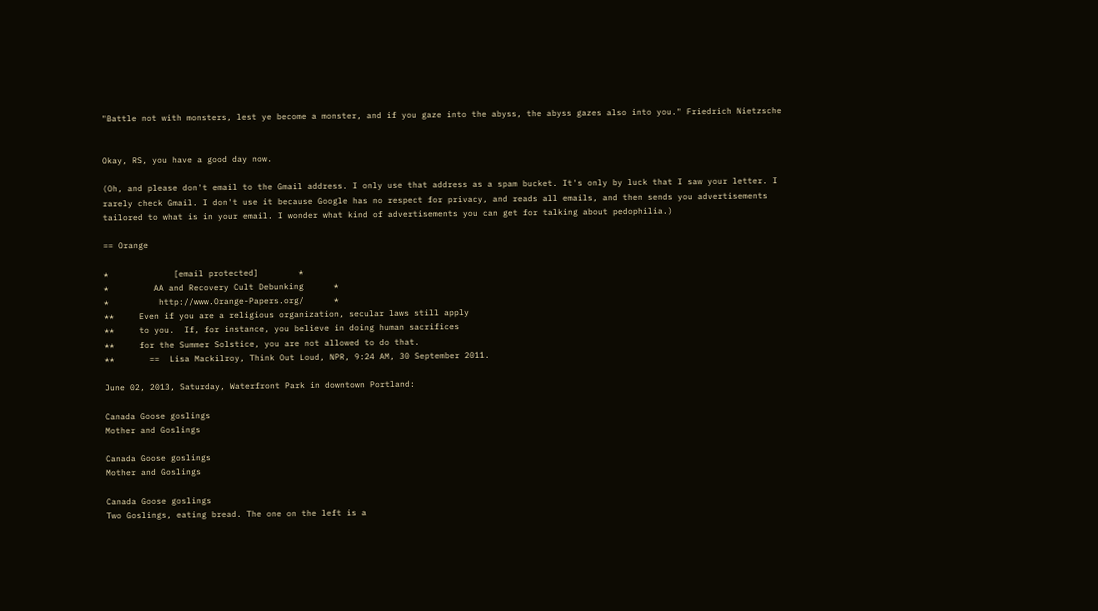"Battle not with monsters, lest ye become a monster, and if you gaze into the abyss, the abyss gazes also into you." Friedrich Nietzsche


Okay, RS, you have a good day now.

(Oh, and please don't email to the Gmail address. I only use that address as a spam bucket. It's only by luck that I saw your letter. I rarely check Gmail. I don't use it because Google has no respect for privacy, and reads all emails, and then sends you advertisements tailored to what is in your email. I wonder what kind of advertisements you can get for talking about pedophilia.)

== Orange

*             [email protected]        *
*         AA and Recovery Cult Debunking      *
*          http://www.Orange-Papers.org/      *
**     Even if you are a religious organization, secular laws still apply
**     to you.  If, for instance, you believe in doing human sacrifices
**     for the Summer Solstice, you are not allowed to do that.
**       ==  Lisa Mackilroy, Think Out Loud, NPR, 9:24 AM, 30 September 2011.

June 02, 2013, Saturday, Waterfront Park in downtown Portland:

Canada Goose goslings
Mother and Goslings

Canada Goose goslings
Mother and Goslings

Canada Goose goslings
Two Goslings, eating bread. The one on the left is a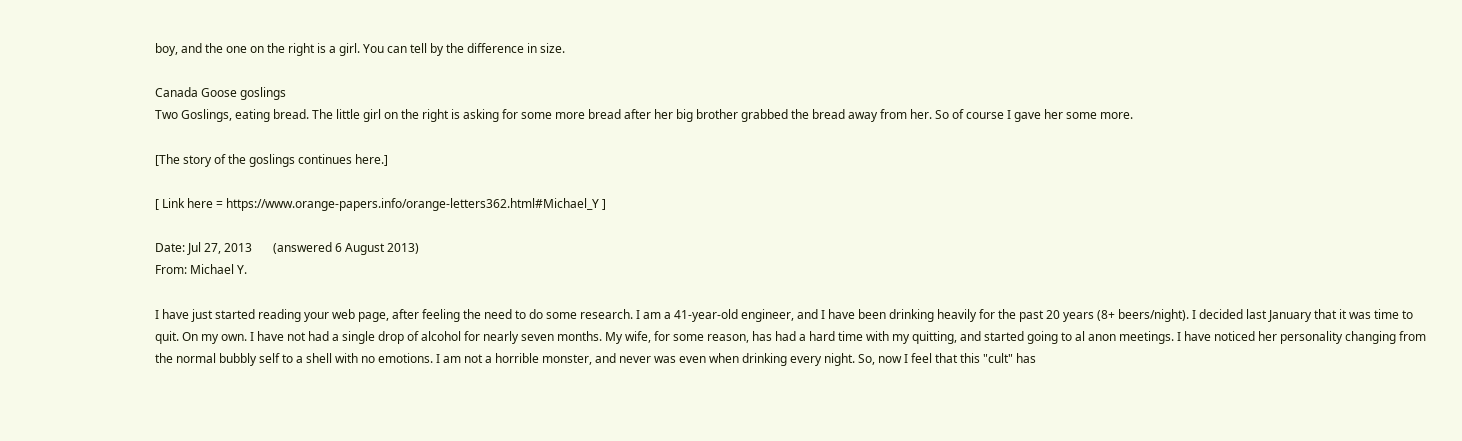boy, and the one on the right is a girl. You can tell by the difference in size.

Canada Goose goslings
Two Goslings, eating bread. The little girl on the right is asking for some more bread after her big brother grabbed the bread away from her. So of course I gave her some more.

[The story of the goslings continues here.]

[ Link here = https://www.orange-papers.info/orange-letters362.html#Michael_Y ]

Date: Jul 27, 2013       (answered 6 August 2013)
From: Michael Y.

I have just started reading your web page, after feeling the need to do some research. I am a 41-year-old engineer, and I have been drinking heavily for the past 20 years (8+ beers/night). I decided last January that it was time to quit. On my own. I have not had a single drop of alcohol for nearly seven months. My wife, for some reason, has had a hard time with my quitting, and started going to al anon meetings. I have noticed her personality changing from the normal bubbly self to a shell with no emotions. I am not a horrible monster, and never was even when drinking every night. So, now I feel that this "cult" has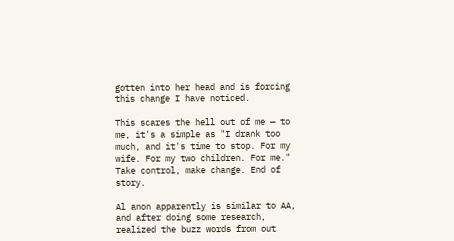gotten into her head and is forcing this change I have noticed.

This scares the hell out of me — to me, it's a simple as "I drank too much, and it's time to stop. For my wife. For my two children. For me." Take control, make change. End of story.

Al anon apparently is similar to AA, and after doing some research, realized the buzz words from out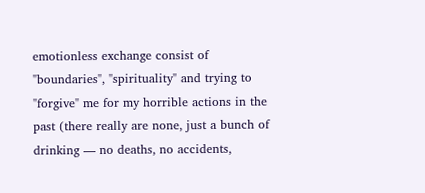emotionless exchange consist of "boundaries", "spirituality" and trying to "forgive" me for my horrible actions in the past (there really are none, just a bunch of drinking — no deaths, no accidents,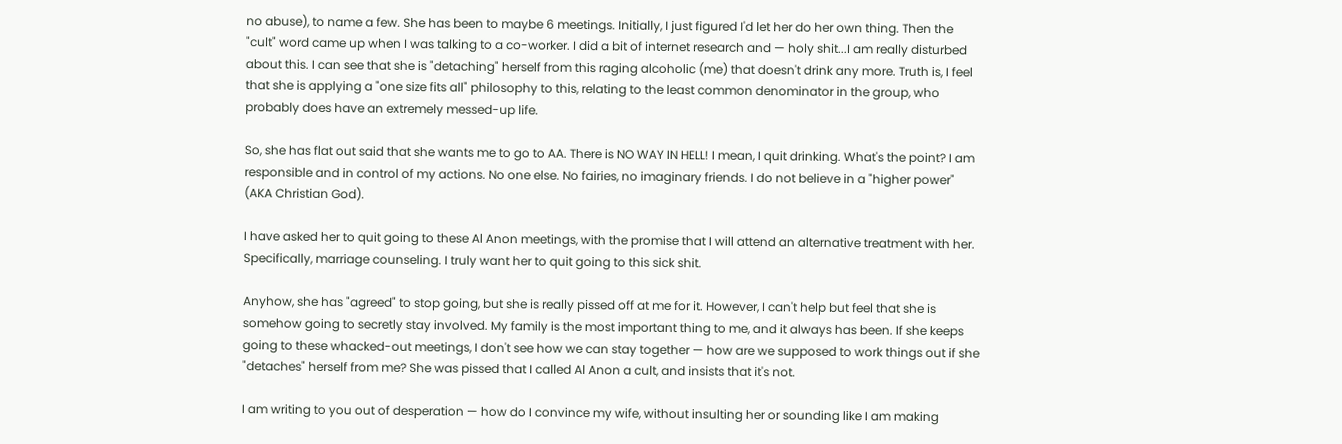no abuse), to name a few. She has been to maybe 6 meetings. Initially, I just figured I'd let her do her own thing. Then the "cult" word came up when I was talking to a co-worker. I did a bit of internet research and — holy shit...I am really disturbed about this. I can see that she is "detaching" herself from this raging alcoholic (me) that doesn't drink any more. Truth is, I feel that she is applying a "one size fits all" philosophy to this, relating to the least common denominator in the group, who probably does have an extremely messed-up life.

So, she has flat out said that she wants me to go to AA. There is NO WAY IN HELL! I mean, I quit drinking. What's the point? I am responsible and in control of my actions. No one else. No fairies, no imaginary friends. I do not believe in a "higher power" (AKA Christian God).

I have asked her to quit going to these Al Anon meetings, with the promise that I will attend an alternative treatment with her. Specifically, marriage counseling. I truly want her to quit going to this sick shit.

Anyhow, she has "agreed" to stop going, but she is really pissed off at me for it. However, I can't help but feel that she is somehow going to secretly stay involved. My family is the most important thing to me, and it always has been. If she keeps going to these whacked-out meetings, I don't see how we can stay together — how are we supposed to work things out if she "detaches" herself from me? She was pissed that I called Al Anon a cult, and insists that it's not.

I am writing to you out of desperation — how do I convince my wife, without insulting her or sounding like I am making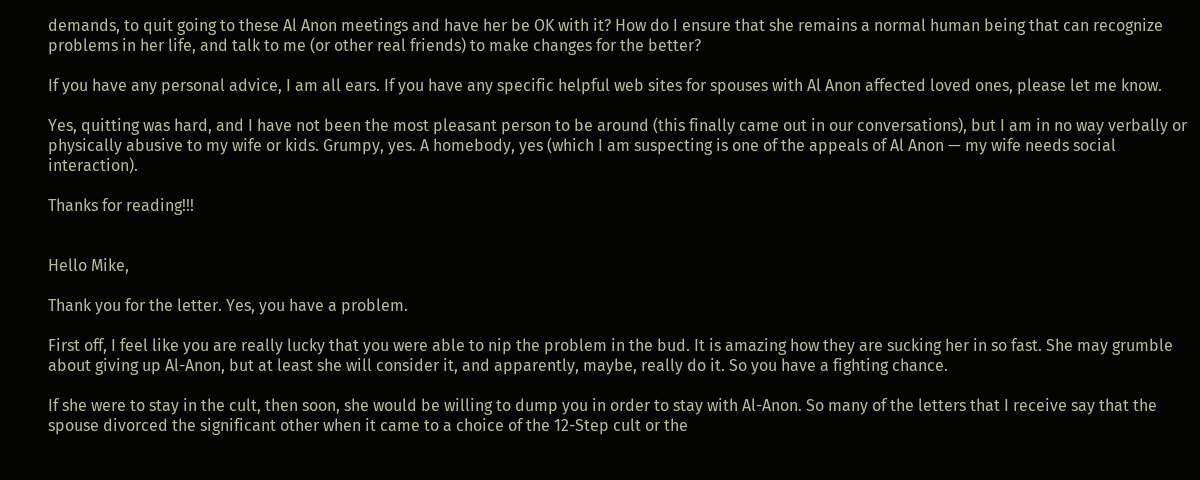demands, to quit going to these Al Anon meetings and have her be OK with it? How do I ensure that she remains a normal human being that can recognize problems in her life, and talk to me (or other real friends) to make changes for the better?

If you have any personal advice, I am all ears. If you have any specific helpful web sites for spouses with Al Anon affected loved ones, please let me know.

Yes, quitting was hard, and I have not been the most pleasant person to be around (this finally came out in our conversations), but I am in no way verbally or physically abusive to my wife or kids. Grumpy, yes. A homebody, yes (which I am suspecting is one of the appeals of Al Anon — my wife needs social interaction).

Thanks for reading!!!


Hello Mike,

Thank you for the letter. Yes, you have a problem.

First off, I feel like you are really lucky that you were able to nip the problem in the bud. It is amazing how they are sucking her in so fast. She may grumble about giving up Al-Anon, but at least she will consider it, and apparently, maybe, really do it. So you have a fighting chance.

If she were to stay in the cult, then soon, she would be willing to dump you in order to stay with Al-Anon. So many of the letters that I receive say that the spouse divorced the significant other when it came to a choice of the 12-Step cult or the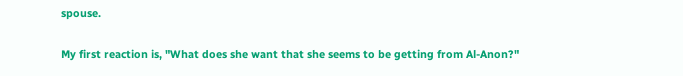spouse.

My first reaction is, "What does she want that she seems to be getting from Al-Anon?"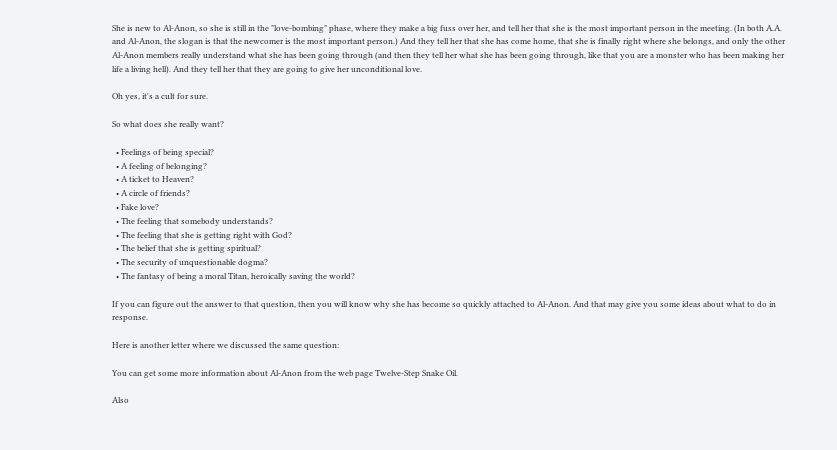She is new to Al-Anon, so she is still in the "love-bombing" phase, where they make a big fuss over her, and tell her that she is the most important person in the meeting. (In both A.A. and Al-Anon, the slogan is that the newcomer is the most important person.) And they tell her that she has come home, that she is finally right where she belongs, and only the other Al-Anon members really understand what she has been going through (and then they tell her what she has been going through, like that you are a monster who has been making her life a living hell). And they tell her that they are going to give her unconditional love.

Oh yes, it's a cult for sure.

So what does she really want?

  • Feelings of being special?
  • A feeling of belonging?
  • A ticket to Heaven?
  • A circle of friends?
  • Fake love?
  • The feeling that somebody understands?
  • The feeling that she is getting right with God?
  • The belief that she is getting spiritual?
  • The security of unquestionable dogma?
  • The fantasy of being a moral Titan, heroically saving the world?

If you can figure out the answer to that question, then you will know why she has become so quickly attached to Al-Anon. And that may give you some ideas about what to do in response.

Here is another letter where we discussed the same question:

You can get some more information about Al-Anon from the web page Twelve-Step Snake Oil.

Also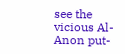see the vicious Al-Anon put-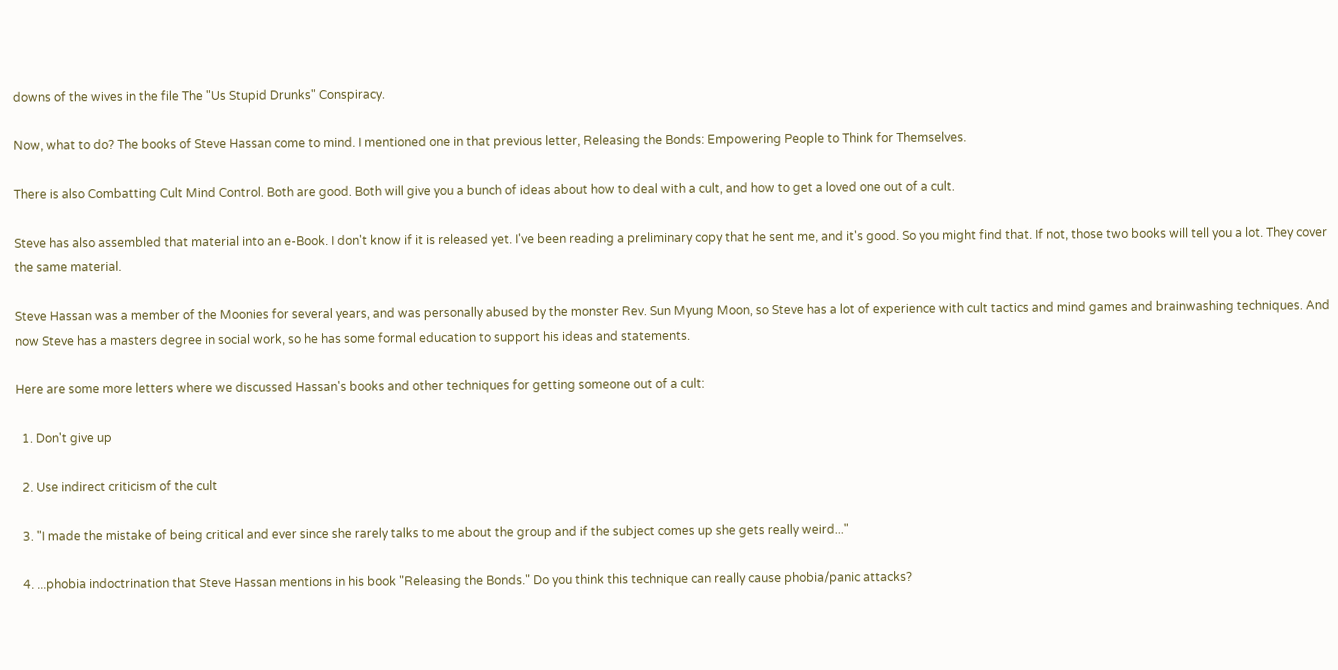downs of the wives in the file The "Us Stupid Drunks" Conspiracy.

Now, what to do? The books of Steve Hassan come to mind. I mentioned one in that previous letter, Releasing the Bonds: Empowering People to Think for Themselves.

There is also Combatting Cult Mind Control. Both are good. Both will give you a bunch of ideas about how to deal with a cult, and how to get a loved one out of a cult.

Steve has also assembled that material into an e-Book. I don't know if it is released yet. I've been reading a preliminary copy that he sent me, and it's good. So you might find that. If not, those two books will tell you a lot. They cover the same material.

Steve Hassan was a member of the Moonies for several years, and was personally abused by the monster Rev. Sun Myung Moon, so Steve has a lot of experience with cult tactics and mind games and brainwashing techniques. And now Steve has a masters degree in social work, so he has some formal education to support his ideas and statements.

Here are some more letters where we discussed Hassan's books and other techniques for getting someone out of a cult:

  1. Don't give up

  2. Use indirect criticism of the cult

  3. "I made the mistake of being critical and ever since she rarely talks to me about the group and if the subject comes up she gets really weird..."

  4. ...phobia indoctrination that Steve Hassan mentions in his book "Releasing the Bonds." Do you think this technique can really cause phobia/panic attacks?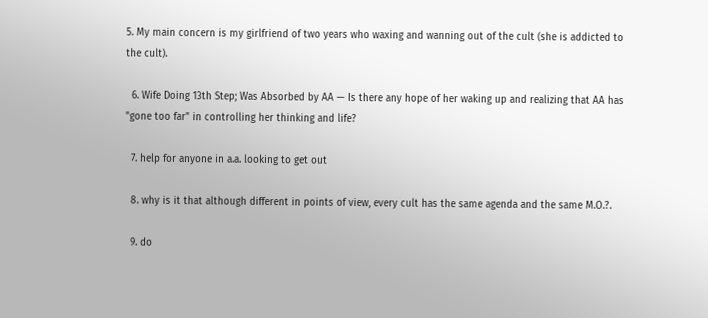5. My main concern is my girlfriend of two years who waxing and wanning out of the cult (she is addicted to the cult).

  6. Wife Doing 13th Step; Was Absorbed by AA — Is there any hope of her waking up and realizing that AA has "gone too far" in controlling her thinking and life?

  7. help for anyone in a.a. looking to get out

  8. why is it that although different in points of view, every cult has the same agenda and the same M.O.?.

  9. do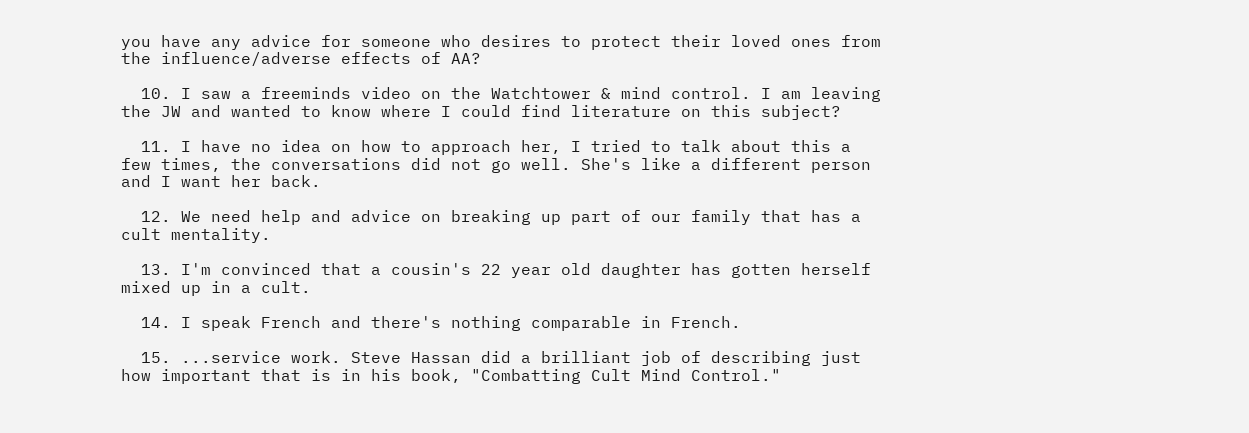you have any advice for someone who desires to protect their loved ones from the influence/adverse effects of AA?

  10. I saw a freeminds video on the Watchtower & mind control. I am leaving the JW and wanted to know where I could find literature on this subject?

  11. I have no idea on how to approach her, I tried to talk about this a few times, the conversations did not go well. She's like a different person and I want her back.

  12. We need help and advice on breaking up part of our family that has a cult mentality.

  13. I'm convinced that a cousin's 22 year old daughter has gotten herself mixed up in a cult.

  14. I speak French and there's nothing comparable in French.

  15. ...service work. Steve Hassan did a brilliant job of describing just how important that is in his book, "Combatting Cult Mind Control."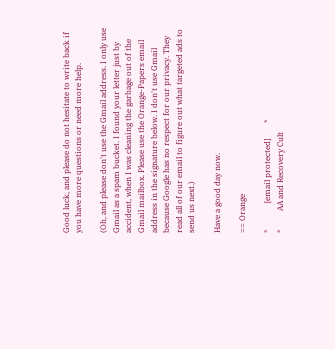Good luck, and please do not hesitate to write back if you have more questions or need more help.

(Oh, and please don't use the Gmail address. I only use Gmail as a spam bucket. I found your letter just by accident, when I was cleaning the garbage out of the Gmail mailbox. Please use the Orange-Papers email address in the signature below. I don't use Gmail because Google has no respect for our privacy. They read all of our email to figure out what targeted ads to send us next.)

Have a good day now.

== Orange

*             [email protected]        *
*         AA and Recovery Cult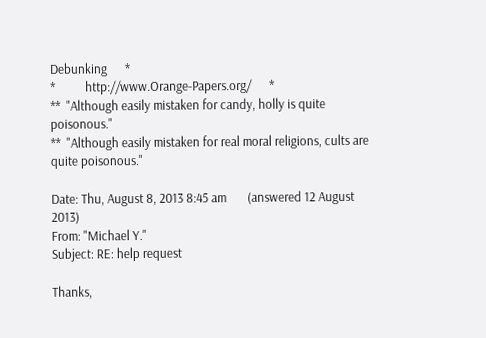Debunking      *
*          http://www.Orange-Papers.org/      *
**  "Although easily mistaken for candy, holly is quite poisonous."
**  "Although easily mistaken for real moral religions, cults are quite poisonous."

Date: Thu, August 8, 2013 8:45 am       (answered 12 August 2013)
From: "Michael Y."
Subject: RE: help request

Thanks,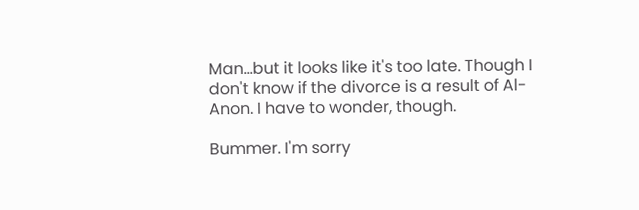Man...but it looks like it's too late. Though I don't know if the divorce is a result of Al-Anon. I have to wonder, though.

Bummer. I'm sorry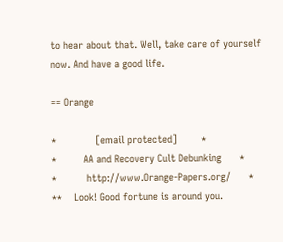to hear about that. Well, take care of yourself now. And have a good life.

== Orange

*             [email protected]        *
*         AA and Recovery Cult Debunking      *
*          http://www.Orange-Papers.org/      *
**    Look! Good fortune is around you.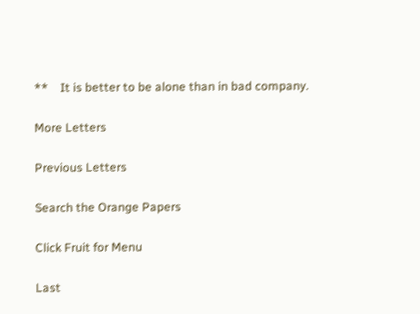**    It is better to be alone than in bad company.

More Letters

Previous Letters

Search the Orange Papers

Click Fruit for Menu

Last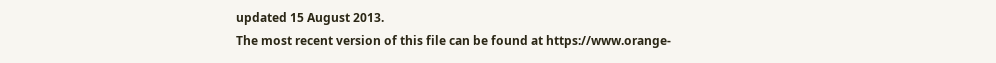updated 15 August 2013.
The most recent version of this file can be found at https://www.orange-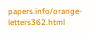papers.info/orange-letters362.html